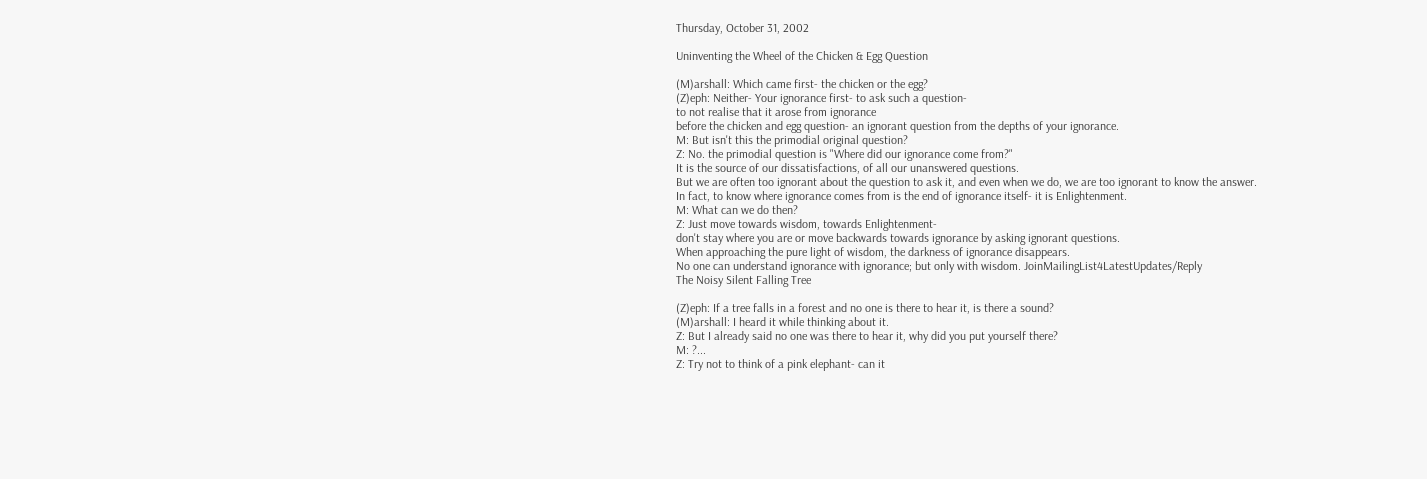Thursday, October 31, 2002

Uninventing the Wheel of the Chicken & Egg Question

(M)arshall: Which came first- the chicken or the egg?
(Z)eph: Neither- Your ignorance first- to ask such a question-
to not realise that it arose from ignorance
before the chicken and egg question- an ignorant question from the depths of your ignorance.
M: But isn't this the primodial original question?
Z: No. the primodial question is "Where did our ignorance come from?"
It is the source of our dissatisfactions, of all our unanswered questions.
But we are often too ignorant about the question to ask it, and even when we do, we are too ignorant to know the answer.
In fact, to know where ignorance comes from is the end of ignorance itself- it is Enlightenment.
M: What can we do then?
Z: Just move towards wisdom, towards Enlightenment-
don't stay where you are or move backwards towards ignorance by asking ignorant questions.
When approaching the pure light of wisdom, the darkness of ignorance disappears.
No one can understand ignorance with ignorance; but only with wisdom. JoinMailingList4LatestUpdates/Reply
The Noisy Silent Falling Tree

(Z)eph: If a tree falls in a forest and no one is there to hear it, is there a sound?
(M)arshall: I heard it while thinking about it.
Z: But I already said no one was there to hear it, why did you put yourself there?
M: ?...
Z: Try not to think of a pink elephant- can it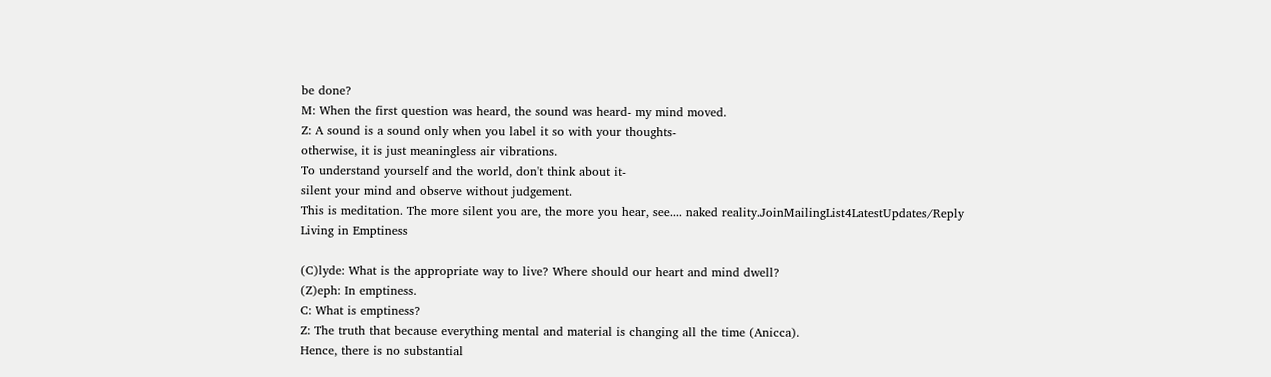be done?
M: When the first question was heard, the sound was heard- my mind moved.
Z: A sound is a sound only when you label it so with your thoughts-
otherwise, it is just meaningless air vibrations.
To understand yourself and the world, don't think about it-
silent your mind and observe without judgement.
This is meditation. The more silent you are, the more you hear, see.... naked reality.JoinMailingList4LatestUpdates/Reply
Living in Emptiness

(C)lyde: What is the appropriate way to live? Where should our heart and mind dwell?
(Z)eph: In emptiness.
C: What is emptiness?
Z: The truth that because everything mental and material is changing all the time (Anicca).
Hence, there is no substantial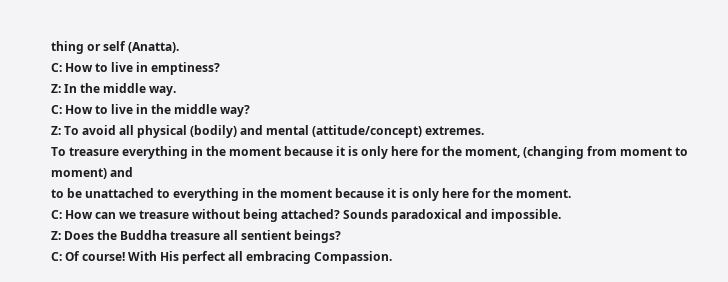thing or self (Anatta).
C: How to live in emptiness?
Z: In the middle way.
C: How to live in the middle way?
Z: To avoid all physical (bodily) and mental (attitude/concept) extremes.
To treasure everything in the moment because it is only here for the moment, (changing from moment to moment) and
to be unattached to everything in the moment because it is only here for the moment.
C: How can we treasure without being attached? Sounds paradoxical and impossible.
Z: Does the Buddha treasure all sentient beings?
C: Of course! With His perfect all embracing Compassion.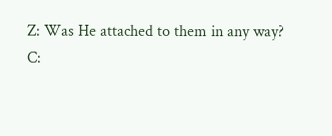Z: Was He attached to them in any way?
C: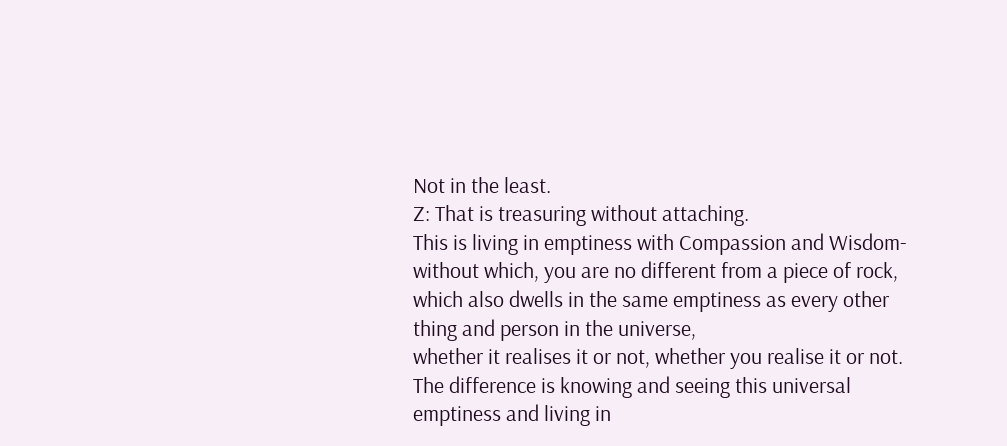Not in the least.
Z: That is treasuring without attaching.
This is living in emptiness with Compassion and Wisdom-
without which, you are no different from a piece of rock,
which also dwells in the same emptiness as every other thing and person in the universe,
whether it realises it or not, whether you realise it or not.
The difference is knowing and seeing this universal emptiness and living in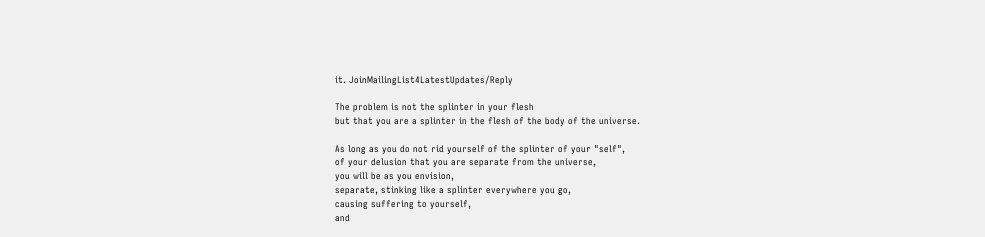it. JoinMailingList4LatestUpdates/Reply

The problem is not the splinter in your flesh
but that you are a splinter in the flesh of the body of the universe.

As long as you do not rid yourself of the splinter of your "self",
of your delusion that you are separate from the universe,
you will be as you envision,
separate, stinking like a splinter everywhere you go,
causing suffering to yourself,
and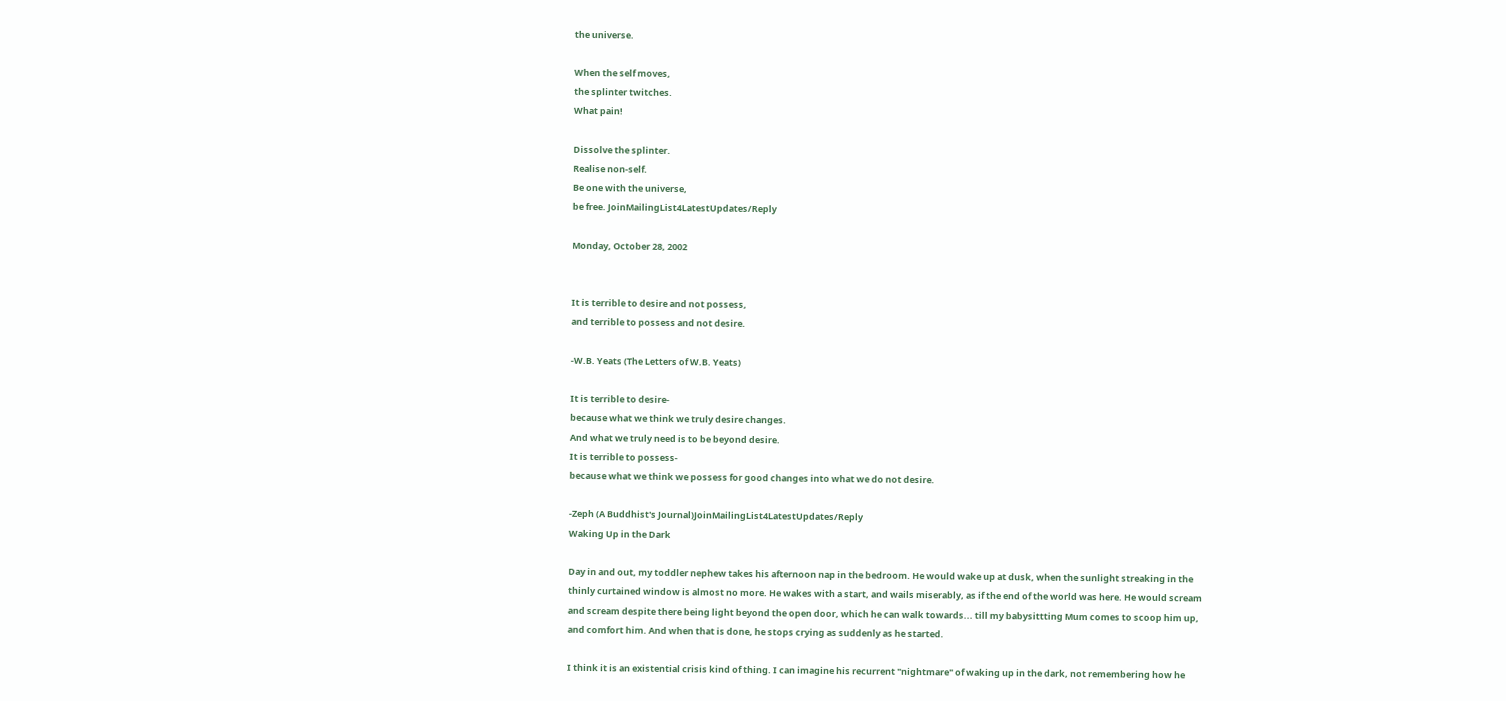the universe.

When the self moves,
the splinter twitches.
What pain!

Dissolve the splinter.
Realise non-self.
Be one with the universe,
be free. JoinMailingList4LatestUpdates/Reply

Monday, October 28, 2002


It is terrible to desire and not possess,
and terrible to possess and not desire.

-W.B. Yeats (The Letters of W.B. Yeats)

It is terrible to desire-
because what we think we truly desire changes.
And what we truly need is to be beyond desire.
It is terrible to possess-
because what we think we possess for good changes into what we do not desire.

-Zeph (A Buddhist's Journal)JoinMailingList4LatestUpdates/Reply
Waking Up in the Dark

Day in and out, my toddler nephew takes his afternoon nap in the bedroom. He would wake up at dusk, when the sunlight streaking in the thinly curtained window is almost no more. He wakes with a start, and wails miserably, as if the end of the world was here. He would scream and scream despite there being light beyond the open door, which he can walk towards... till my babysittting Mum comes to scoop him up, and comfort him. And when that is done, he stops crying as suddenly as he started.

I think it is an existential crisis kind of thing. I can imagine his recurrent "nightmare" of waking up in the dark, not remembering how he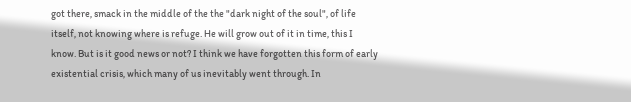got there, smack in the middle of the the "dark night of the soul", of life itself, not knowing where is refuge. He will grow out of it in time, this I know. But is it good news or not? I think we have forgotten this form of early existential crisis, which many of us inevitably went through. In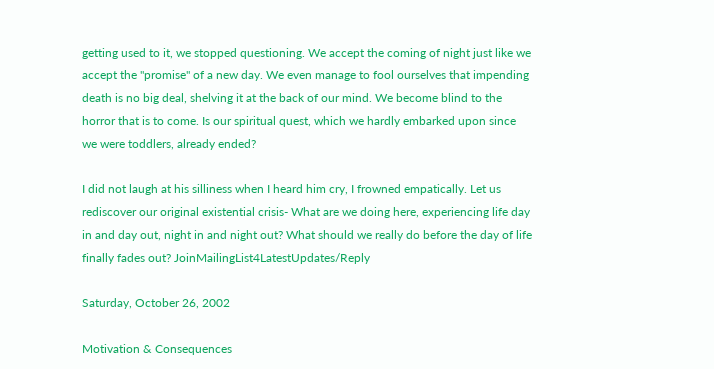getting used to it, we stopped questioning. We accept the coming of night just like we accept the "promise" of a new day. We even manage to fool ourselves that impending death is no big deal, shelving it at the back of our mind. We become blind to the horror that is to come. Is our spiritual quest, which we hardly embarked upon since we were toddlers, already ended?

I did not laugh at his silliness when I heard him cry, I frowned empatically. Let us rediscover our original existential crisis- What are we doing here, experiencing life day in and day out, night in and night out? What should we really do before the day of life finally fades out? JoinMailingList4LatestUpdates/Reply

Saturday, October 26, 2002

Motivation & Consequences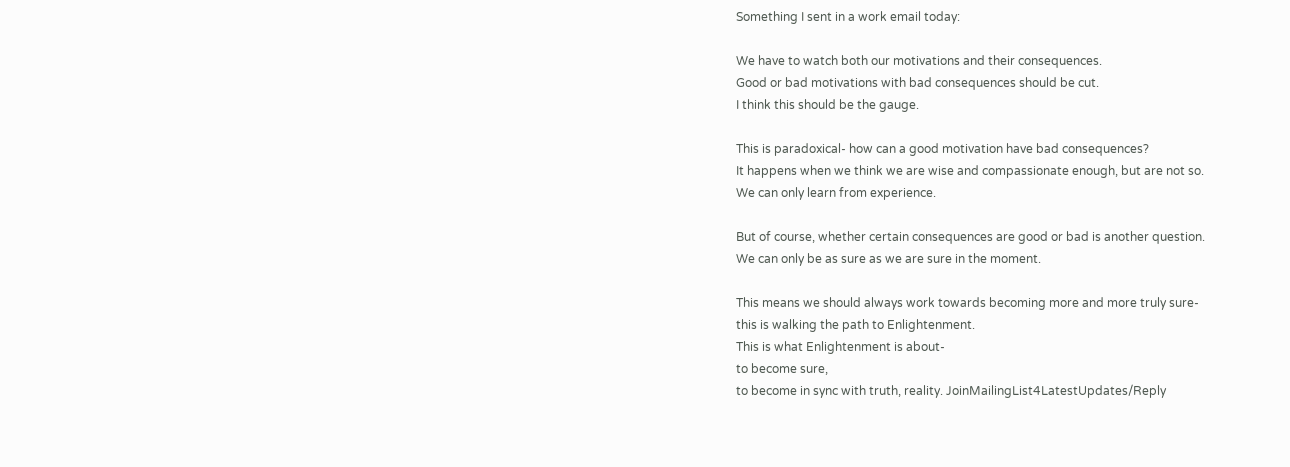Something I sent in a work email today:

We have to watch both our motivations and their consequences.
Good or bad motivations with bad consequences should be cut.
I think this should be the gauge.

This is paradoxical- how can a good motivation have bad consequences?
It happens when we think we are wise and compassionate enough, but are not so.
We can only learn from experience.

But of course, whether certain consequences are good or bad is another question.
We can only be as sure as we are sure in the moment.

This means we should always work towards becoming more and more truly sure-
this is walking the path to Enlightenment.
This is what Enlightenment is about-
to become sure,
to become in sync with truth, reality. JoinMailingList4LatestUpdates/Reply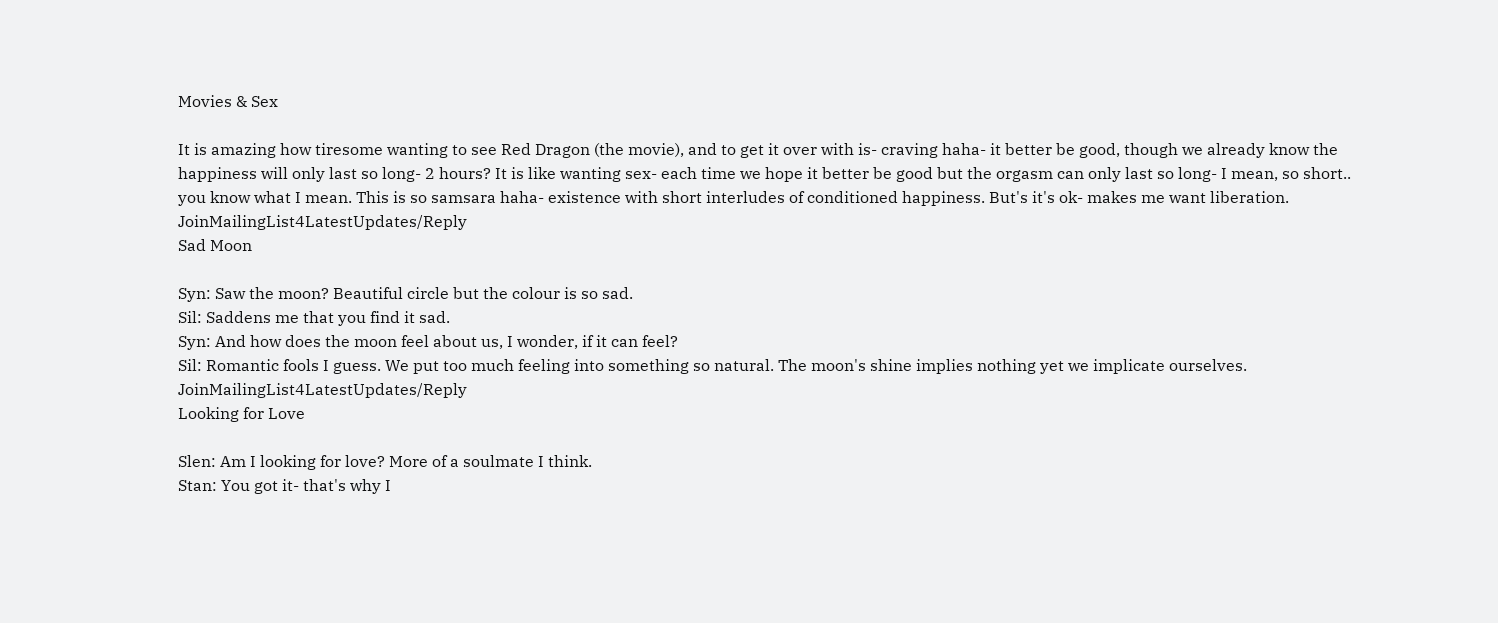Movies & Sex

It is amazing how tiresome wanting to see Red Dragon (the movie), and to get it over with is- craving haha- it better be good, though we already know the happiness will only last so long- 2 hours? It is like wanting sex- each time we hope it better be good but the orgasm can only last so long- I mean, so short.. you know what I mean. This is so samsara haha- existence with short interludes of conditioned happiness. But's it's ok- makes me want liberation. JoinMailingList4LatestUpdates/Reply
Sad Moon

Syn: Saw the moon? Beautiful circle but the colour is so sad.
Sil: Saddens me that you find it sad.
Syn: And how does the moon feel about us, I wonder, if it can feel?
Sil: Romantic fools I guess. We put too much feeling into something so natural. The moon's shine implies nothing yet we implicate ourselves. JoinMailingList4LatestUpdates/Reply
Looking for Love

Slen: Am I looking for love? More of a soulmate I think.
Stan: You got it- that's why I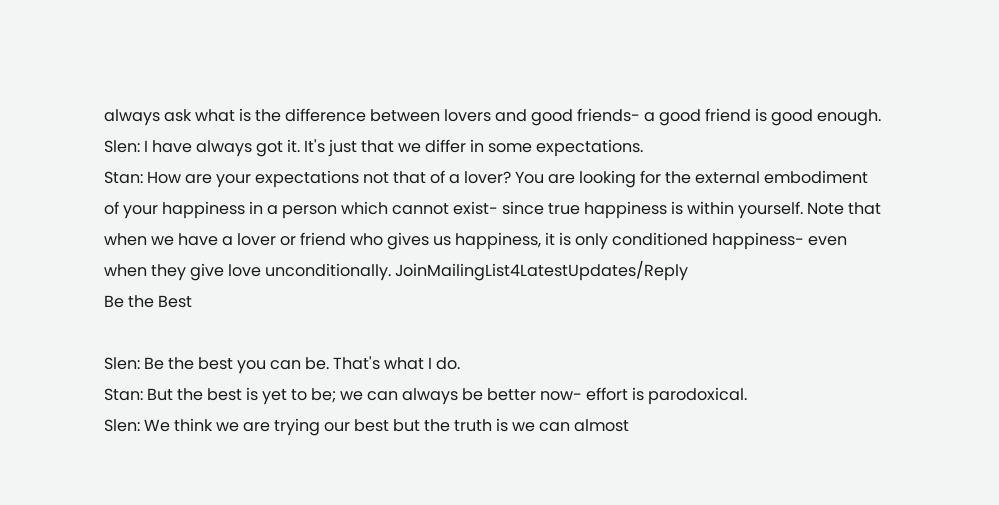always ask what is the difference between lovers and good friends- a good friend is good enough.
Slen: I have always got it. It's just that we differ in some expectations.
Stan: How are your expectations not that of a lover? You are looking for the external embodiment of your happiness in a person which cannot exist- since true happiness is within yourself. Note that when we have a lover or friend who gives us happiness, it is only conditioned happiness- even when they give love unconditionally. JoinMailingList4LatestUpdates/Reply
Be the Best

Slen: Be the best you can be. That's what I do.
Stan: But the best is yet to be; we can always be better now- effort is parodoxical.
Slen: We think we are trying our best but the truth is we can almost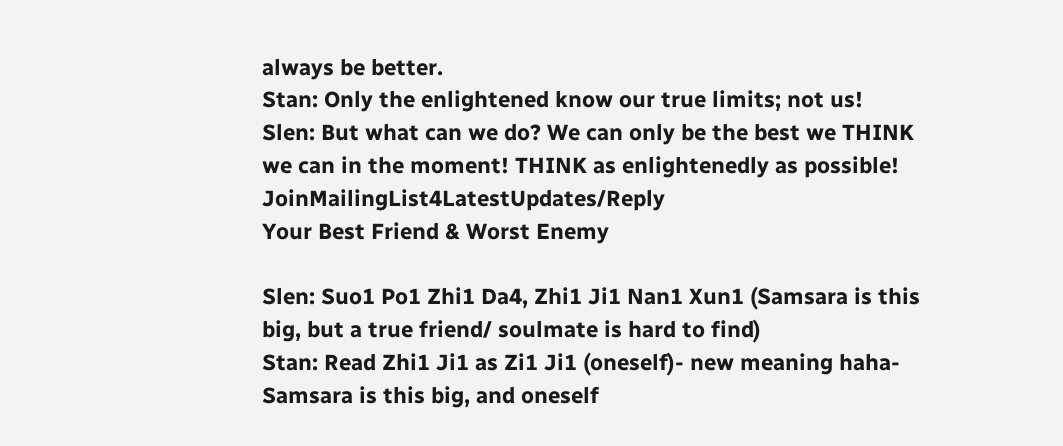always be better.
Stan: Only the enlightened know our true limits; not us!
Slen: But what can we do? We can only be the best we THINK we can in the moment! THINK as enlightenedly as possible! JoinMailingList4LatestUpdates/Reply
Your Best Friend & Worst Enemy

Slen: Suo1 Po1 Zhi1 Da4, Zhi1 Ji1 Nan1 Xun1 (Samsara is this big, but a true friend/ soulmate is hard to find)
Stan: Read Zhi1 Ji1 as Zi1 Ji1 (oneself)- new meaning haha- Samsara is this big, and oneself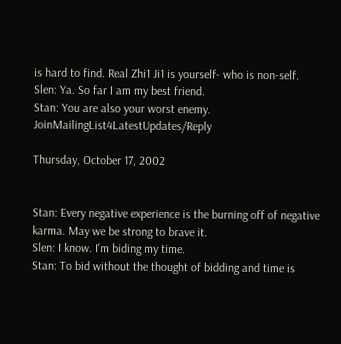is hard to find. Real Zhi1 Ji1 is yourself- who is non-self.
Slen: Ya. So far I am my best friend.
Stan: You are also your worst enemy. JoinMailingList4LatestUpdates/Reply

Thursday, October 17, 2002


Stan: Every negative experience is the burning off of negative karma. May we be strong to brave it.
Slen: I know. I'm biding my time.
Stan: To bid without the thought of bidding and time is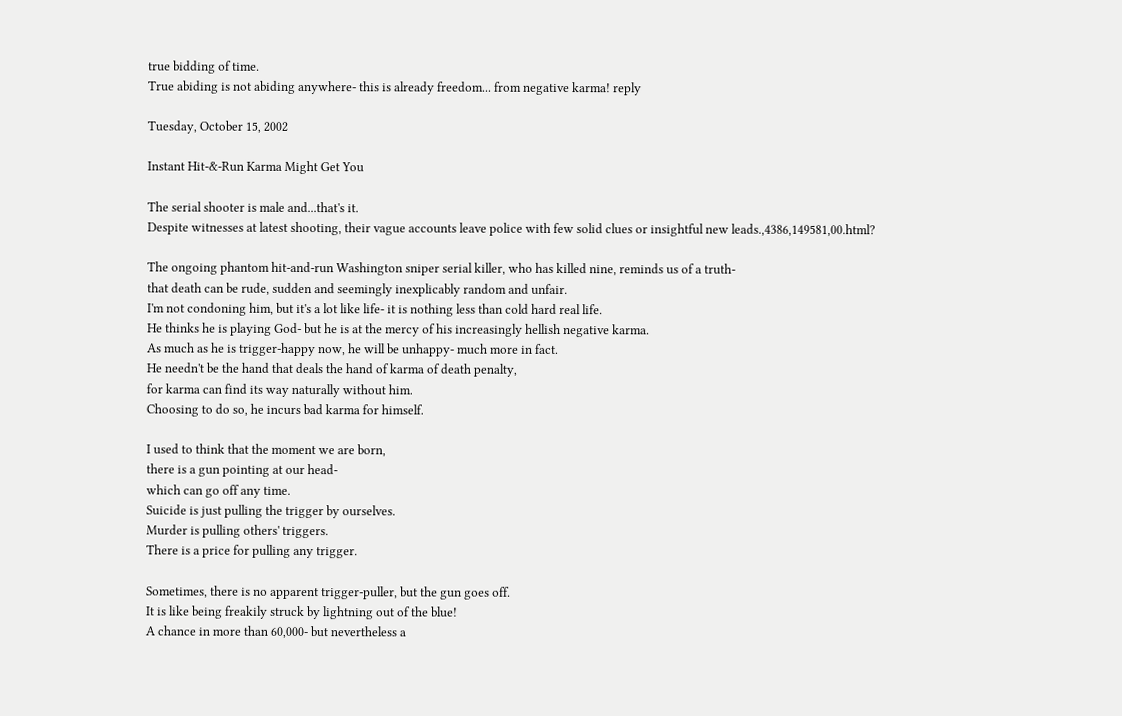true bidding of time.
True abiding is not abiding anywhere- this is already freedom... from negative karma! reply

Tuesday, October 15, 2002

Instant Hit-&-Run Karma Might Get You

The serial shooter is male and...that's it.
Despite witnesses at latest shooting, their vague accounts leave police with few solid clues or insightful new leads.,4386,149581,00.html?

The ongoing phantom hit-and-run Washington sniper serial killer, who has killed nine, reminds us of a truth-
that death can be rude, sudden and seemingly inexplicably random and unfair.
I'm not condoning him, but it's a lot like life- it is nothing less than cold hard real life.
He thinks he is playing God- but he is at the mercy of his increasingly hellish negative karma.
As much as he is trigger-happy now, he will be unhappy- much more in fact.
He needn't be the hand that deals the hand of karma of death penalty,
for karma can find its way naturally without him.
Choosing to do so, he incurs bad karma for himself.

I used to think that the moment we are born,
there is a gun pointing at our head-
which can go off any time.
Suicide is just pulling the trigger by ourselves.
Murder is pulling others' triggers.
There is a price for pulling any trigger.

Sometimes, there is no apparent trigger-puller, but the gun goes off.
It is like being freakily struck by lightning out of the blue!
A chance in more than 60,000- but nevertheless a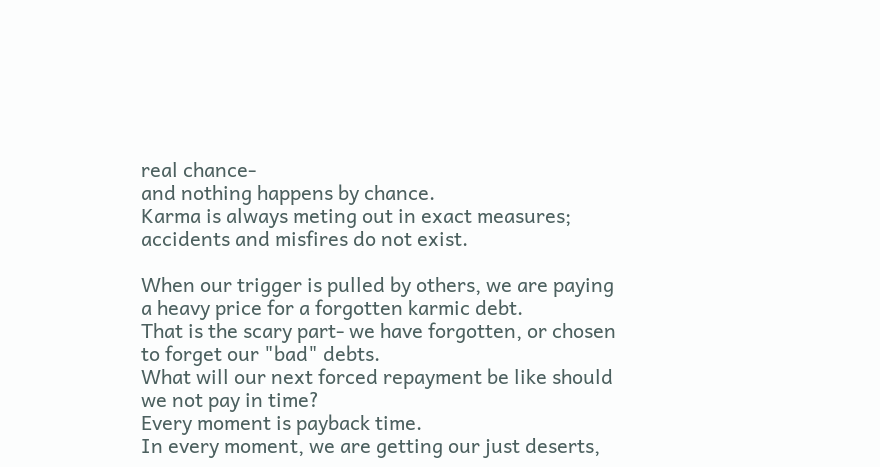real chance-
and nothing happens by chance.
Karma is always meting out in exact measures;
accidents and misfires do not exist.

When our trigger is pulled by others, we are paying a heavy price for a forgotten karmic debt.
That is the scary part- we have forgotten, or chosen to forget our "bad" debts.
What will our next forced repayment be like should we not pay in time?
Every moment is payback time.
In every moment, we are getting our just deserts,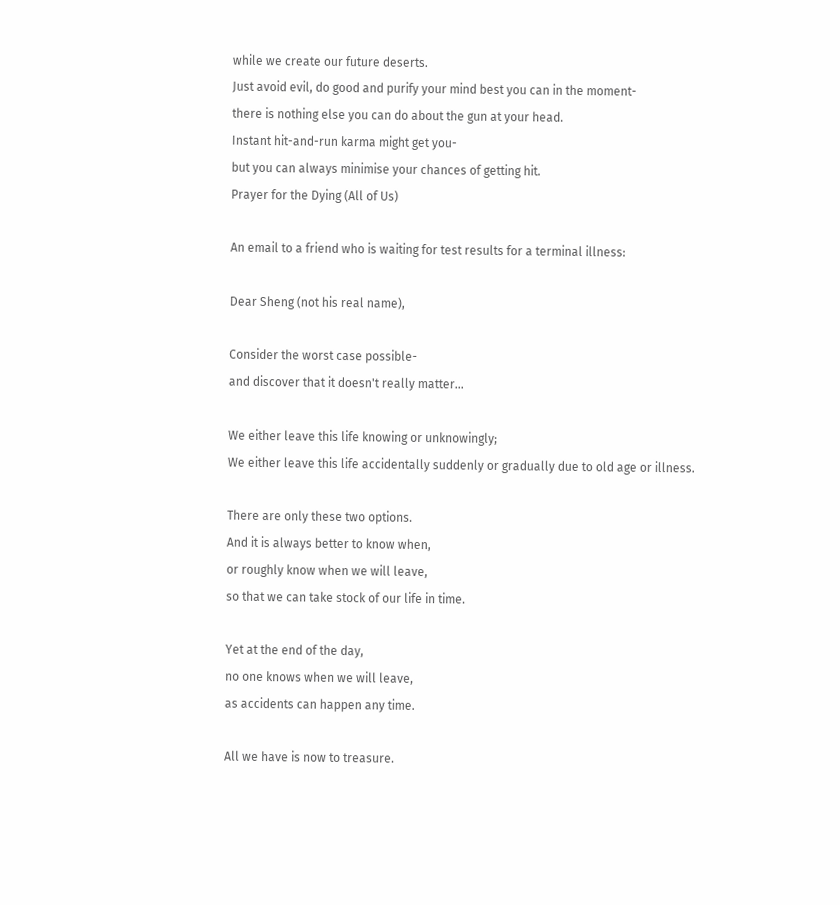while we create our future deserts.
Just avoid evil, do good and purify your mind best you can in the moment-
there is nothing else you can do about the gun at your head.
Instant hit-and-run karma might get you-
but you can always minimise your chances of getting hit.
Prayer for the Dying (All of Us)

An email to a friend who is waiting for test results for a terminal illness:

Dear Sheng (not his real name),

Consider the worst case possible-
and discover that it doesn't really matter...

We either leave this life knowing or unknowingly;
We either leave this life accidentally suddenly or gradually due to old age or illness.

There are only these two options.
And it is always better to know when,
or roughly know when we will leave,
so that we can take stock of our life in time.

Yet at the end of the day,
no one knows when we will leave,
as accidents can happen any time.

All we have is now to treasure.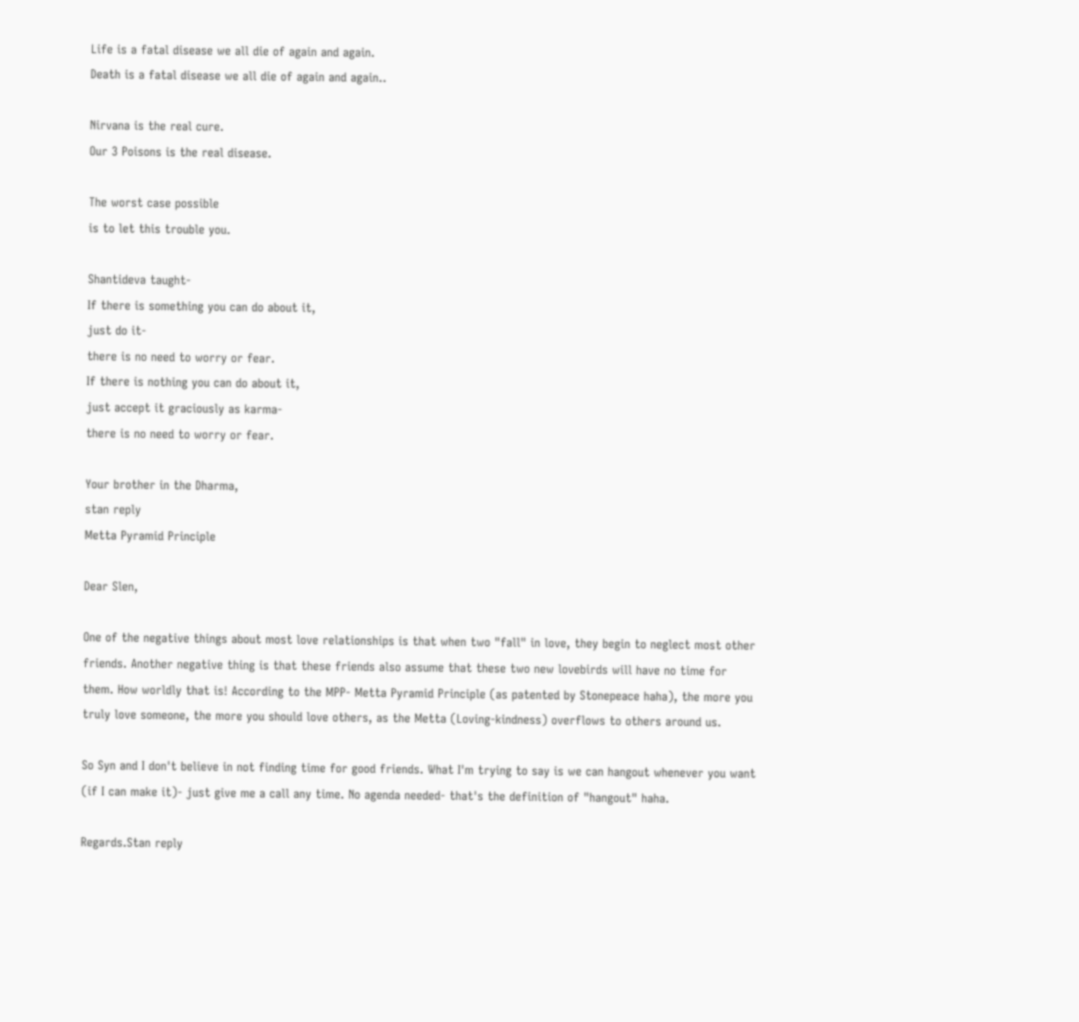Life is a fatal disease we all die of again and again.
Death is a fatal disease we all die of again and again..

Nirvana is the real cure.
Our 3 Poisons is the real disease.

The worst case possible
is to let this trouble you.

Shantideva taught-
If there is something you can do about it,
just do it-
there is no need to worry or fear.
If there is nothing you can do about it,
just accept it graciously as karma-
there is no need to worry or fear.

Your brother in the Dharma,
stan reply
Metta Pyramid Principle

Dear Slen,

One of the negative things about most love relationships is that when two "fall" in love, they begin to neglect most other friends. Another negative thing is that these friends also assume that these two new lovebirds will have no time for them. How worldly that is! According to the MPP- Metta Pyramid Principle (as patented by Stonepeace haha), the more you truly love someone, the more you should love others, as the Metta (Loving-kindness) overflows to others around us.

So Syn and I don't believe in not finding time for good friends. What I'm trying to say is we can hangout whenever you want (if I can make it)- just give me a call any time. No agenda needed- that's the definition of "hangout" haha.

Regards.Stan reply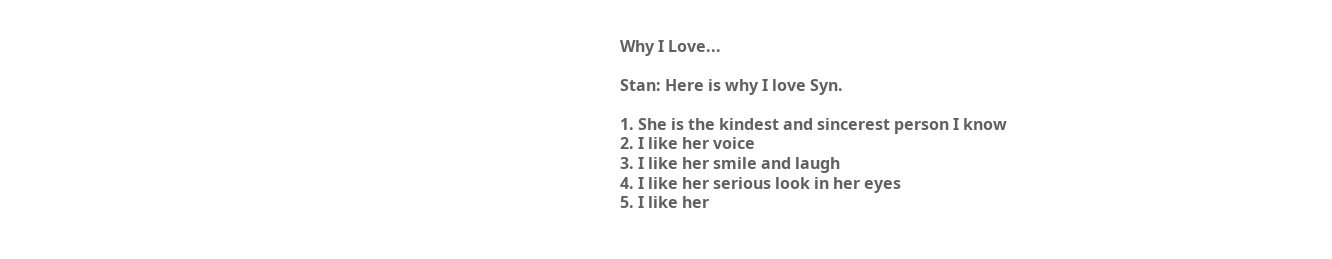Why I Love...

Stan: Here is why I love Syn.

1. She is the kindest and sincerest person I know
2. I like her voice
3. I like her smile and laugh
4. I like her serious look in her eyes
5. I like her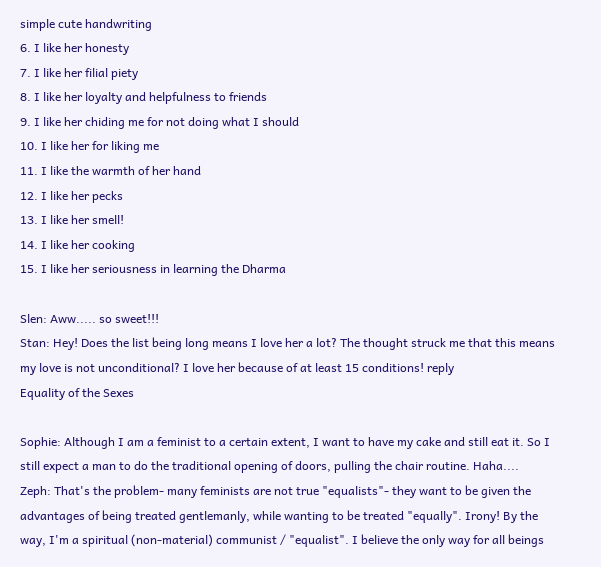simple cute handwriting
6. I like her honesty
7. I like her filial piety
8. I like her loyalty and helpfulness to friends
9. I like her chiding me for not doing what I should
10. I like her for liking me
11. I like the warmth of her hand
12. I like her pecks
13. I like her smell!
14. I like her cooking
15. I like her seriousness in learning the Dharma

Slen: Aww..... so sweet!!!
Stan: Hey! Does the list being long means I love her a lot? The thought struck me that this means my love is not unconditional? I love her because of at least 15 conditions! reply
Equality of the Sexes

Sophie: Although I am a feminist to a certain extent, I want to have my cake and still eat it. So I still expect a man to do the traditional opening of doors, pulling the chair routine. Haha....
Zeph: That's the problem- many feminists are not true "equalists"- they want to be given the advantages of being treated gentlemanly, while wanting to be treated "equally". Irony! By the way, I'm a spiritual (non-material) communist / "equalist". I believe the only way for all beings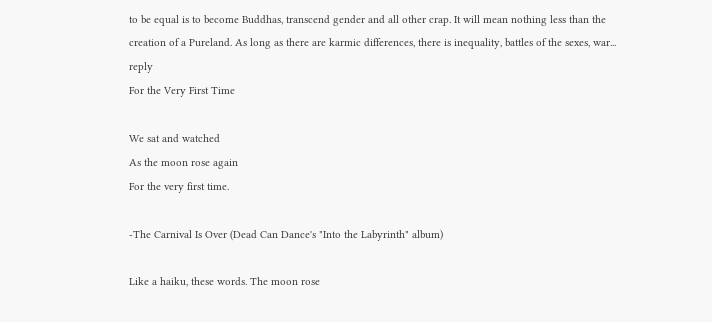to be equal is to become Buddhas, transcend gender and all other crap. It will mean nothing less than the creation of a Pureland. As long as there are karmic differences, there is inequality, battles of the sexes, war... reply
For the Very First Time

We sat and watched
As the moon rose again
For the very first time.

-The Carnival Is Over (Dead Can Dance's "Into the Labyrinth" album)

Like a haiku, these words. The moon rose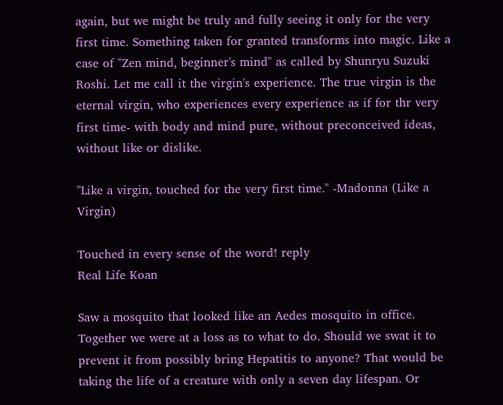again, but we might be truly and fully seeing it only for the very first time. Something taken for granted transforms into magic. Like a case of "Zen mind, beginner's mind" as called by Shunryu Suzuki Roshi. Let me call it the virgin's experience. The true virgin is the eternal virgin, who experiences every experience as if for thr very first time- with body and mind pure, without preconceived ideas, without like or dislike.

"Like a virgin, touched for the very first time." -Madonna (Like a Virgin)

Touched in every sense of the word! reply
Real Life Koan

Saw a mosquito that looked like an Aedes mosquito in office. Together we were at a loss as to what to do. Should we swat it to prevent it from possibly bring Hepatitis to anyone? That would be taking the life of a creature with only a seven day lifespan. Or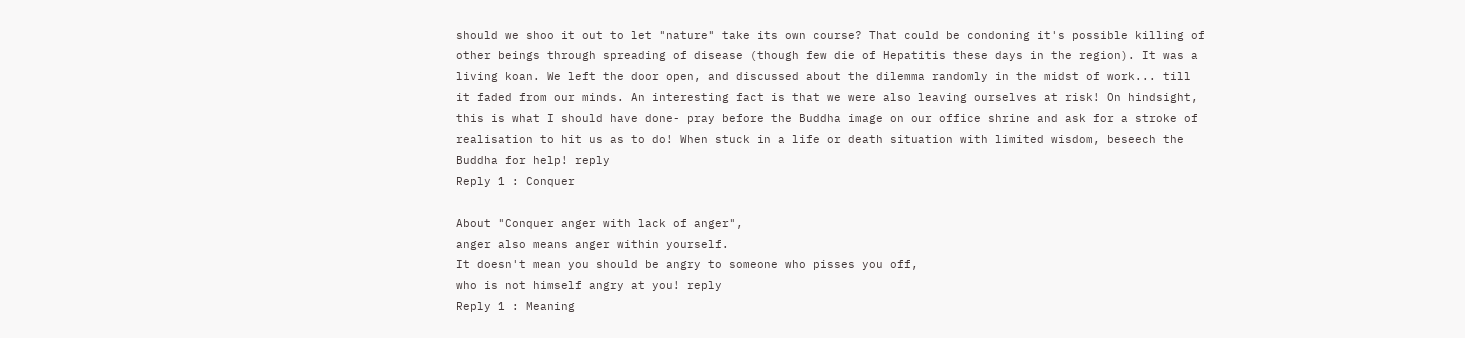should we shoo it out to let "nature" take its own course? That could be condoning it's possible killing of other beings through spreading of disease (though few die of Hepatitis these days in the region). It was a living koan. We left the door open, and discussed about the dilemma randomly in the midst of work... till it faded from our minds. An interesting fact is that we were also leaving ourselves at risk! On hindsight, this is what I should have done- pray before the Buddha image on our office shrine and ask for a stroke of realisation to hit us as to do! When stuck in a life or death situation with limited wisdom, beseech the Buddha for help! reply
Reply 1 : Conquer

About "Conquer anger with lack of anger",
anger also means anger within yourself.
It doesn't mean you should be angry to someone who pisses you off,
who is not himself angry at you! reply
Reply 1 : Meaning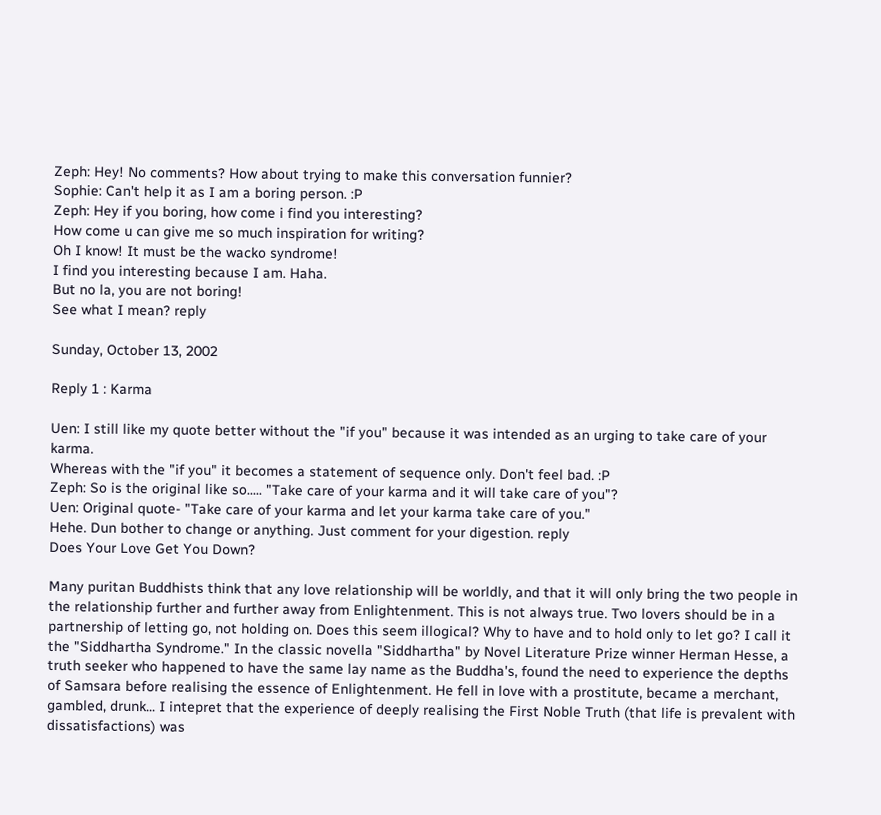Zeph: Hey! No comments? How about trying to make this conversation funnier?
Sophie: Can't help it as I am a boring person. :P
Zeph: Hey if you boring, how come i find you interesting?
How come u can give me so much inspiration for writing?
Oh I know! It must be the wacko syndrome!
I find you interesting because I am. Haha.
But no la, you are not boring!
See what I mean? reply

Sunday, October 13, 2002

Reply 1 : Karma

Uen: I still like my quote better without the "if you" because it was intended as an urging to take care of your karma.
Whereas with the "if you" it becomes a statement of sequence only. Don't feel bad. :P
Zeph: So is the original like so..... "Take care of your karma and it will take care of you"?
Uen: Original quote- "Take care of your karma and let your karma take care of you."
Hehe. Dun bother to change or anything. Just comment for your digestion. reply
Does Your Love Get You Down?

Many puritan Buddhists think that any love relationship will be worldly, and that it will only bring the two people in the relationship further and further away from Enlightenment. This is not always true. Two lovers should be in a partnership of letting go, not holding on. Does this seem illogical? Why to have and to hold only to let go? I call it the "Siddhartha Syndrome." In the classic novella "Siddhartha" by Novel Literature Prize winner Herman Hesse, a truth seeker who happened to have the same lay name as the Buddha's, found the need to experience the depths of Samsara before realising the essence of Enlightenment. He fell in love with a prostitute, became a merchant, gambled, drunk... I intepret that the experience of deeply realising the First Noble Truth (that life is prevalent with dissatisfactions) was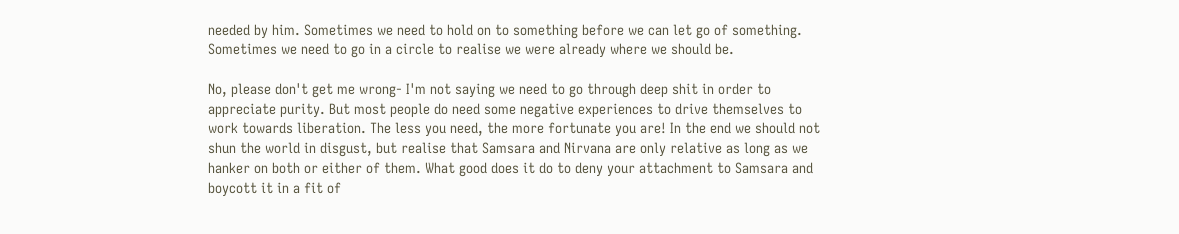needed by him. Sometimes we need to hold on to something before we can let go of something. Sometimes we need to go in a circle to realise we were already where we should be.

No, please don't get me wrong- I'm not saying we need to go through deep shit in order to appreciate purity. But most people do need some negative experiences to drive themselves to work towards liberation. The less you need, the more fortunate you are! In the end we should not shun the world in disgust, but realise that Samsara and Nirvana are only relative as long as we hanker on both or either of them. What good does it do to deny your attachment to Samsara and boycott it in a fit of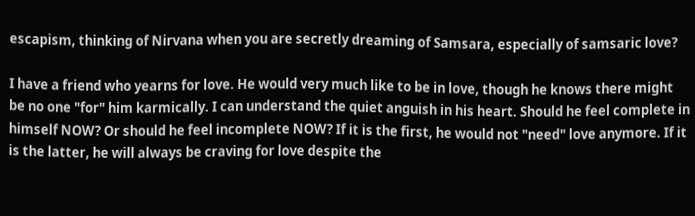escapism, thinking of Nirvana when you are secretly dreaming of Samsara, especially of samsaric love?

I have a friend who yearns for love. He would very much like to be in love, though he knows there might be no one "for" him karmically. I can understand the quiet anguish in his heart. Should he feel complete in himself NOW? Or should he feel incomplete NOW? If it is the first, he would not "need" love anymore. If it is the latter, he will always be craving for love despite the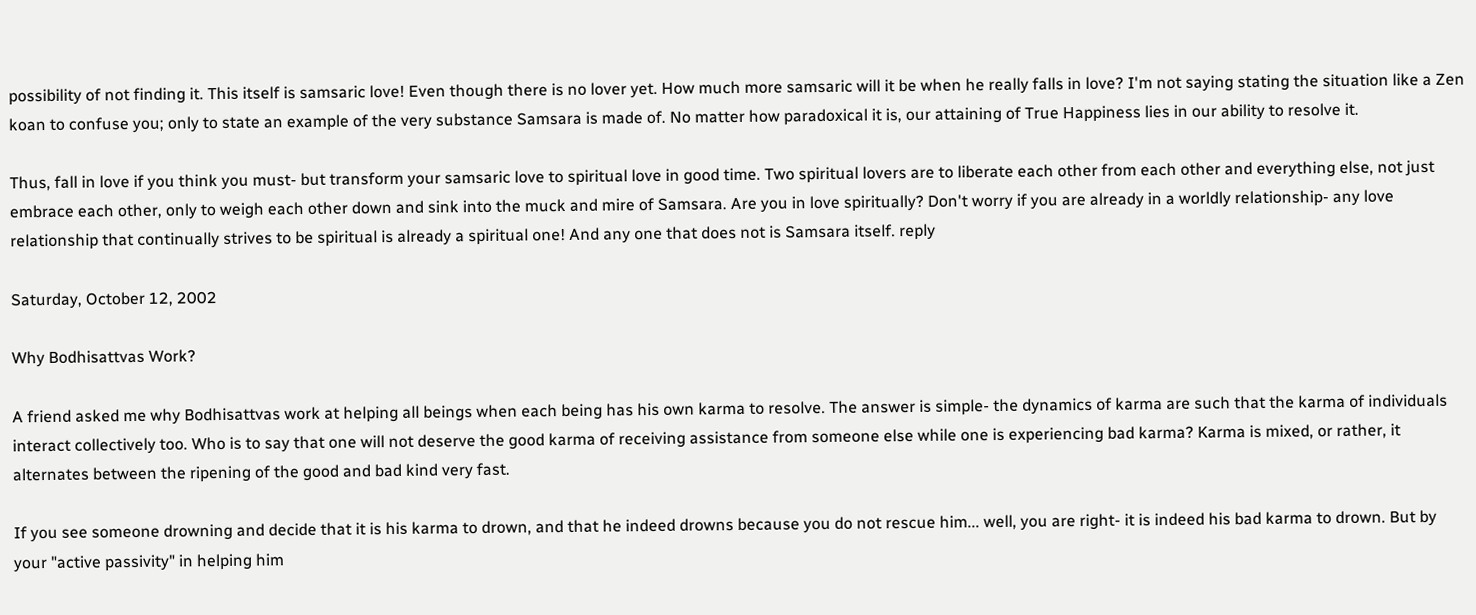possibility of not finding it. This itself is samsaric love! Even though there is no lover yet. How much more samsaric will it be when he really falls in love? I'm not saying stating the situation like a Zen koan to confuse you; only to state an example of the very substance Samsara is made of. No matter how paradoxical it is, our attaining of True Happiness lies in our ability to resolve it.

Thus, fall in love if you think you must- but transform your samsaric love to spiritual love in good time. Two spiritual lovers are to liberate each other from each other and everything else, not just embrace each other, only to weigh each other down and sink into the muck and mire of Samsara. Are you in love spiritually? Don't worry if you are already in a worldly relationship- any love relationship that continually strives to be spiritual is already a spiritual one! And any one that does not is Samsara itself. reply

Saturday, October 12, 2002

Why Bodhisattvas Work?

A friend asked me why Bodhisattvas work at helping all beings when each being has his own karma to resolve. The answer is simple- the dynamics of karma are such that the karma of individuals interact collectively too. Who is to say that one will not deserve the good karma of receiving assistance from someone else while one is experiencing bad karma? Karma is mixed, or rather, it alternates between the ripening of the good and bad kind very fast.

If you see someone drowning and decide that it is his karma to drown, and that he indeed drowns because you do not rescue him... well, you are right- it is indeed his bad karma to drown. But by your "active passivity" in helping him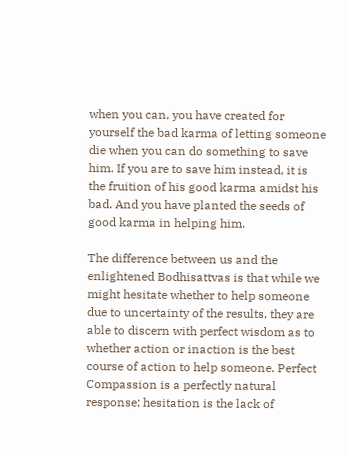when you can, you have created for yourself the bad karma of letting someone die when you can do something to save him. If you are to save him instead, it is the fruition of his good karma amidst his bad. And you have planted the seeds of good karma in helping him.

The difference between us and the enlightened Bodhisattvas is that while we might hesitate whether to help someone due to uncertainty of the results, they are able to discern with perfect wisdom as to whether action or inaction is the best course of action to help someone. Perfect Compassion is a perfectly natural response; hesitation is the lack of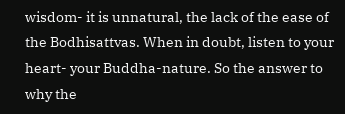wisdom- it is unnatural, the lack of the ease of the Bodhisattvas. When in doubt, listen to your heart- your Buddha-nature. So the answer to why the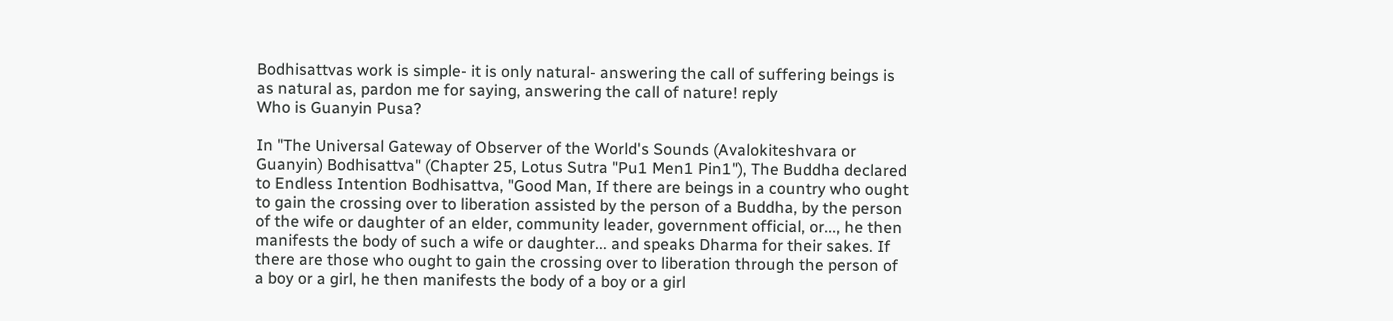Bodhisattvas work is simple- it is only natural- answering the call of suffering beings is as natural as, pardon me for saying, answering the call of nature! reply
Who is Guanyin Pusa?

In "The Universal Gateway of Observer of the World's Sounds (Avalokiteshvara or Guanyin) Bodhisattva" (Chapter 25, Lotus Sutra "Pu1 Men1 Pin1"), The Buddha declared to Endless Intention Bodhisattva, "Good Man, If there are beings in a country who ought to gain the crossing over to liberation assisted by the person of a Buddha, by the person of the wife or daughter of an elder, community leader, government official, or..., he then manifests the body of such a wife or daughter... and speaks Dharma for their sakes. If there are those who ought to gain the crossing over to liberation through the person of a boy or a girl, he then manifests the body of a boy or a girl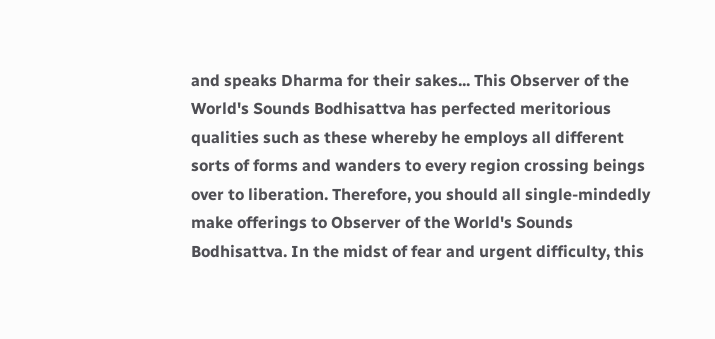and speaks Dharma for their sakes... This Observer of the World's Sounds Bodhisattva has perfected meritorious qualities such as these whereby he employs all different sorts of forms and wanders to every region crossing beings over to liberation. Therefore, you should all single-mindedly make offerings to Observer of the World's Sounds Bodhisattva. In the midst of fear and urgent difficulty, this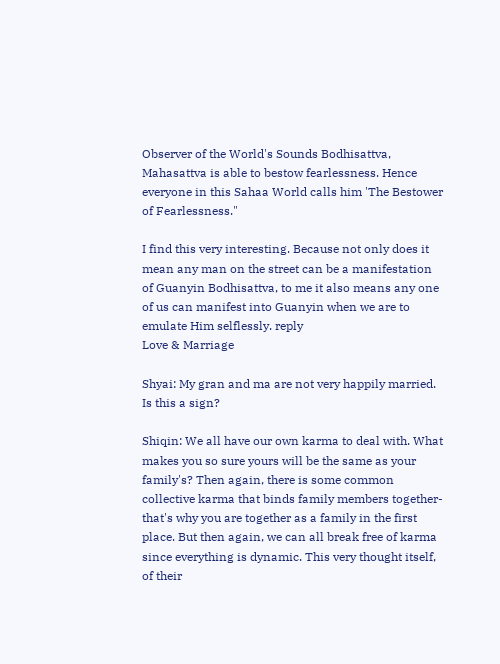Observer of the World's Sounds Bodhisattva, Mahasattva is able to bestow fearlessness. Hence everyone in this Sahaa World calls him 'The Bestower of Fearlessness."

I find this very interesting. Because not only does it mean any man on the street can be a manifestation of Guanyin Bodhisattva, to me it also means any one of us can manifest into Guanyin when we are to emulate Him selflessly. reply
Love & Marriage

Shyai: My gran and ma are not very happily married. Is this a sign?

Shiqin: We all have our own karma to deal with. What makes you so sure yours will be the same as your family's? Then again, there is some common collective karma that binds family members together- that's why you are together as a family in the first place. But then again, we can all break free of karma since everything is dynamic. This very thought itself, of their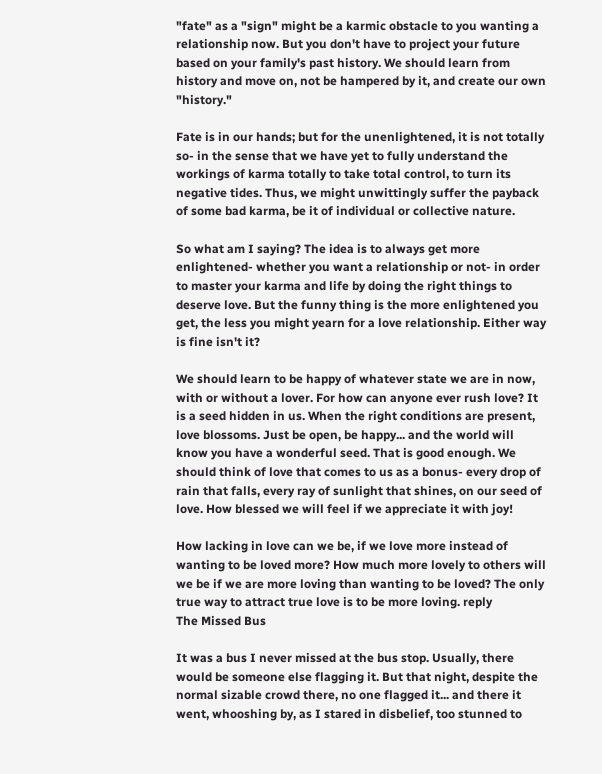"fate" as a "sign" might be a karmic obstacle to you wanting a relationship now. But you don't have to project your future based on your family's past history. We should learn from history and move on, not be hampered by it, and create our own "history."

Fate is in our hands; but for the unenlightened, it is not totally so- in the sense that we have yet to fully understand the workings of karma totally to take total control, to turn its negative tides. Thus, we might unwittingly suffer the payback of some bad karma, be it of individual or collective nature.

So what am I saying? The idea is to always get more enlightened- whether you want a relationship or not- in order to master your karma and life by doing the right things to deserve love. But the funny thing is the more enlightened you get, the less you might yearn for a love relationship. Either way is fine isn't it?

We should learn to be happy of whatever state we are in now, with or without a lover. For how can anyone ever rush love? It is a seed hidden in us. When the right conditions are present, love blossoms. Just be open, be happy... and the world will know you have a wonderful seed. That is good enough. We should think of love that comes to us as a bonus- every drop of rain that falls, every ray of sunlight that shines, on our seed of love. How blessed we will feel if we appreciate it with joy!

How lacking in love can we be, if we love more instead of wanting to be loved more? How much more lovely to others will we be if we are more loving than wanting to be loved? The only true way to attract true love is to be more loving. reply
The Missed Bus

It was a bus I never missed at the bus stop. Usually, there would be someone else flagging it. But that night, despite the normal sizable crowd there, no one flagged it... and there it went, whooshing by, as I stared in disbelief, too stunned to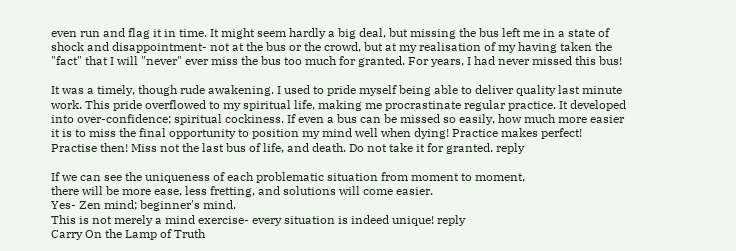even run and flag it in time. It might seem hardly a big deal, but missing the bus left me in a state of shock and disappointment- not at the bus or the crowd, but at my realisation of my having taken the "fact" that I will "never" ever miss the bus too much for granted. For years, I had never missed this bus!

It was a timely, though rude awakening. I used to pride myself being able to deliver quality last minute work. This pride overflowed to my spiritual life, making me procrastinate regular practice. It developed into over-confidence; spiritual cockiness. If even a bus can be missed so easily, how much more easier it is to miss the final opportunity to position my mind well when dying! Practice makes perfect! Practise then! Miss not the last bus of life, and death. Do not take it for granted. reply

If we can see the uniqueness of each problematic situation from moment to moment,
there will be more ease, less fretting, and solutions will come easier.
Yes- Zen mind; beginner's mind.
This is not merely a mind exercise- every situation is indeed unique! reply
Carry On the Lamp of Truth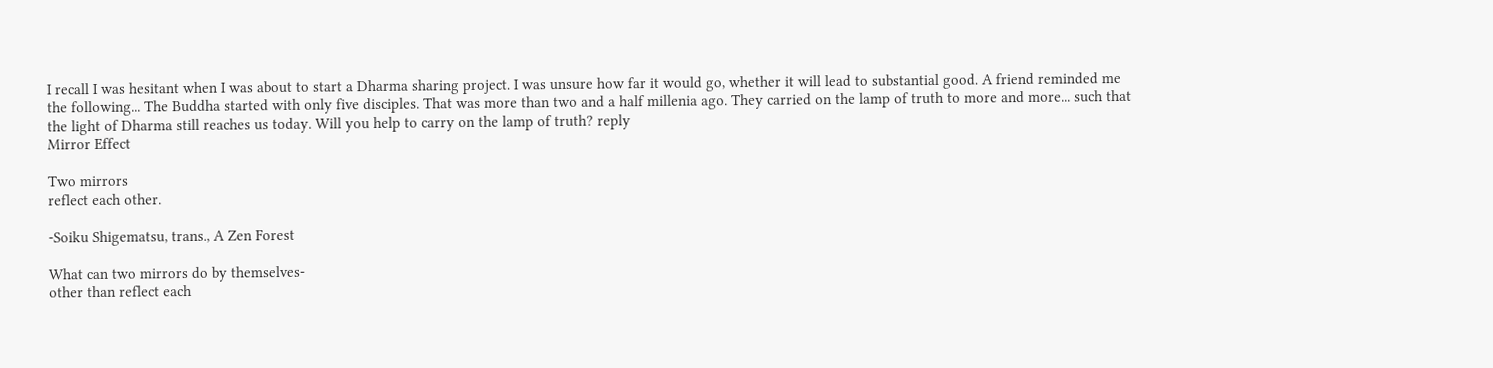I recall I was hesitant when I was about to start a Dharma sharing project. I was unsure how far it would go, whether it will lead to substantial good. A friend reminded me the following... The Buddha started with only five disciples. That was more than two and a half millenia ago. They carried on the lamp of truth to more and more... such that the light of Dharma still reaches us today. Will you help to carry on the lamp of truth? reply
Mirror Effect

Two mirrors
reflect each other.

-Soiku Shigematsu, trans., A Zen Forest

What can two mirrors do by themselves-
other than reflect each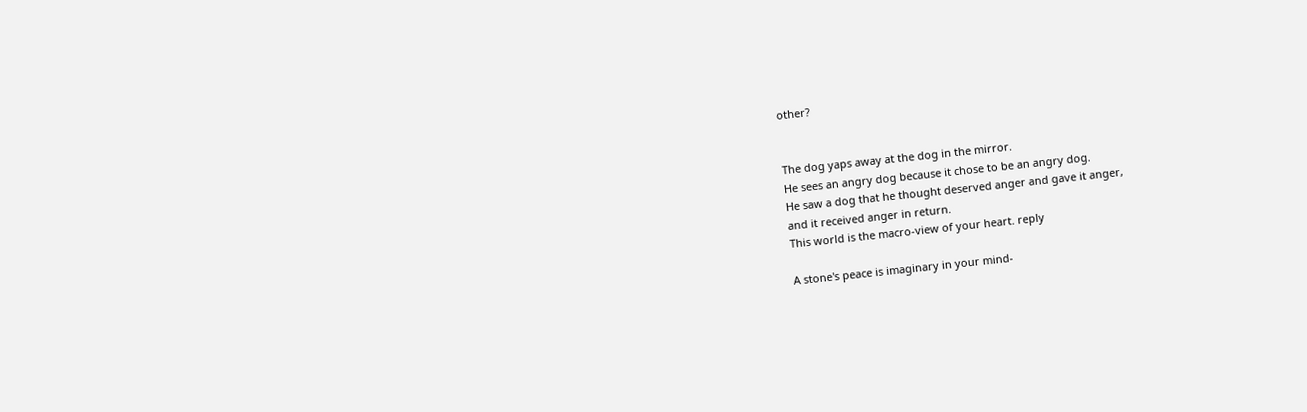other?


The dog yaps away at the dog in the mirror.
He sees an angry dog because it chose to be an angry dog.
He saw a dog that he thought deserved anger and gave it anger,
and it received anger in return.
This world is the macro-view of your heart. reply

A stone's peace is imaginary in your mind-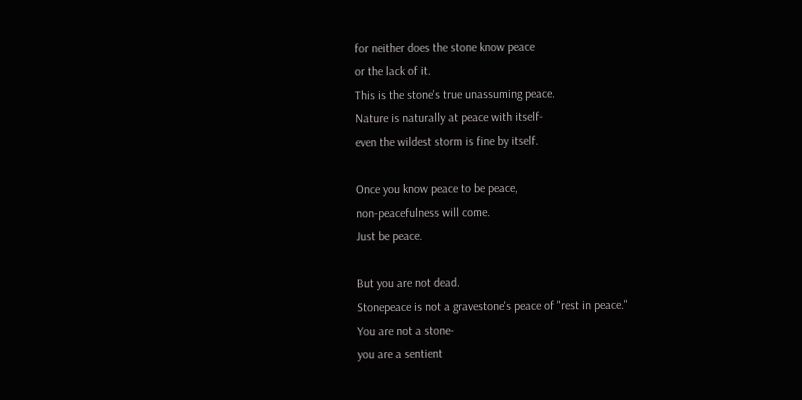for neither does the stone know peace
or the lack of it.
This is the stone's true unassuming peace.
Nature is naturally at peace with itself-
even the wildest storm is fine by itself.

Once you know peace to be peace,
non-peacefulness will come.
Just be peace.

But you are not dead.
Stonepeace is not a gravestone's peace of "rest in peace."
You are not a stone-
you are a sentient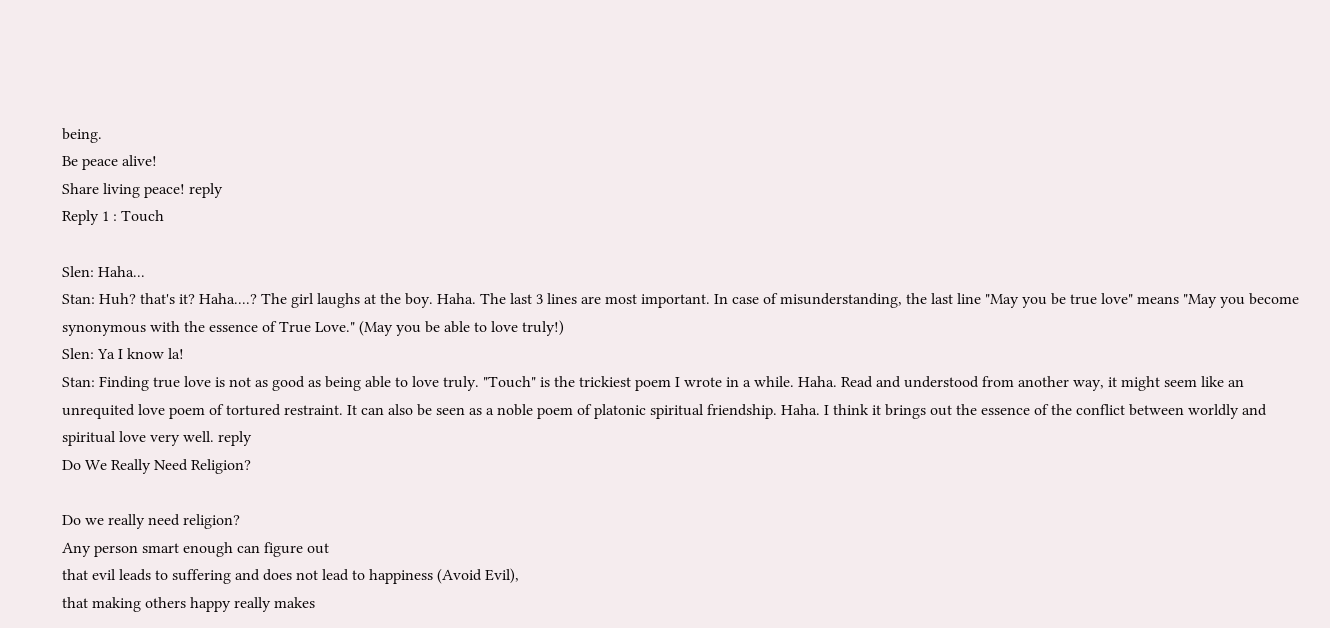being.
Be peace alive!
Share living peace! reply
Reply 1 : Touch

Slen: Haha...
Stan: Huh? that's it? Haha....? The girl laughs at the boy. Haha. The last 3 lines are most important. In case of misunderstanding, the last line "May you be true love" means "May you become synonymous with the essence of True Love." (May you be able to love truly!)
Slen: Ya I know la!
Stan: Finding true love is not as good as being able to love truly. "Touch" is the trickiest poem I wrote in a while. Haha. Read and understood from another way, it might seem like an unrequited love poem of tortured restraint. It can also be seen as a noble poem of platonic spiritual friendship. Haha. I think it brings out the essence of the conflict between worldly and spiritual love very well. reply
Do We Really Need Religion?

Do we really need religion?
Any person smart enough can figure out
that evil leads to suffering and does not lead to happiness (Avoid Evil),
that making others happy really makes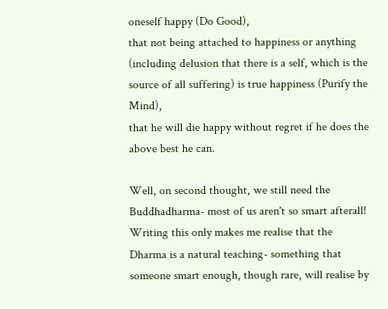oneself happy (Do Good),
that not being attached to happiness or anything (including delusion that there is a self, which is the source of all suffering) is true happiness (Purify the Mind),
that he will die happy without regret if he does the above best he can.

Well, on second thought, we still need the Buddhadharma- most of us aren't so smart afterall! Writing this only makes me realise that the Dharma is a natural teaching- something that someone smart enough, though rare, will realise by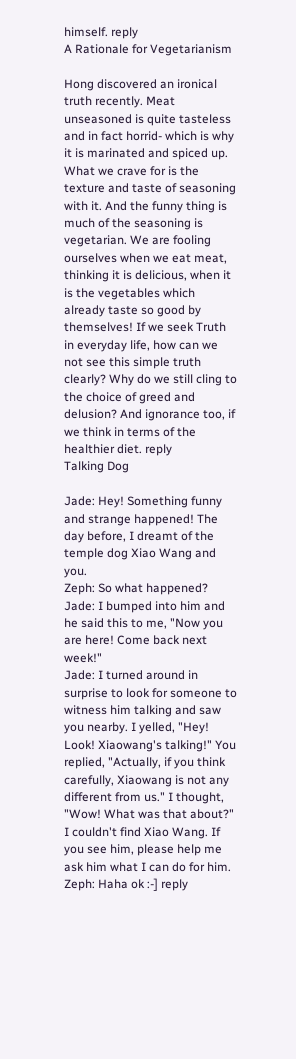himself. reply
A Rationale for Vegetarianism

Hong discovered an ironical truth recently. Meat unseasoned is quite tasteless and in fact horrid- which is why it is marinated and spiced up. What we crave for is the texture and taste of seasoning with it. And the funny thing is much of the seasoning is vegetarian. We are fooling ourselves when we eat meat, thinking it is delicious, when it is the vegetables which already taste so good by themselves! If we seek Truth in everyday life, how can we not see this simple truth clearly? Why do we still cling to the choice of greed and delusion? And ignorance too, if we think in terms of the healthier diet. reply
Talking Dog

Jade: Hey! Something funny and strange happened! The day before, I dreamt of the temple dog Xiao Wang and you.
Zeph: So what happened?
Jade: I bumped into him and he said this to me, "Now you are here! Come back next week!"
Jade: I turned around in surprise to look for someone to witness him talking and saw you nearby. I yelled, "Hey! Look! Xiaowang's talking!" You replied, "Actually, if you think carefully, Xiaowang is not any different from us." I thought, "Wow! What was that about?" I couldn't find Xiao Wang. If you see him, please help me ask him what I can do for him.
Zeph: Haha ok :-] reply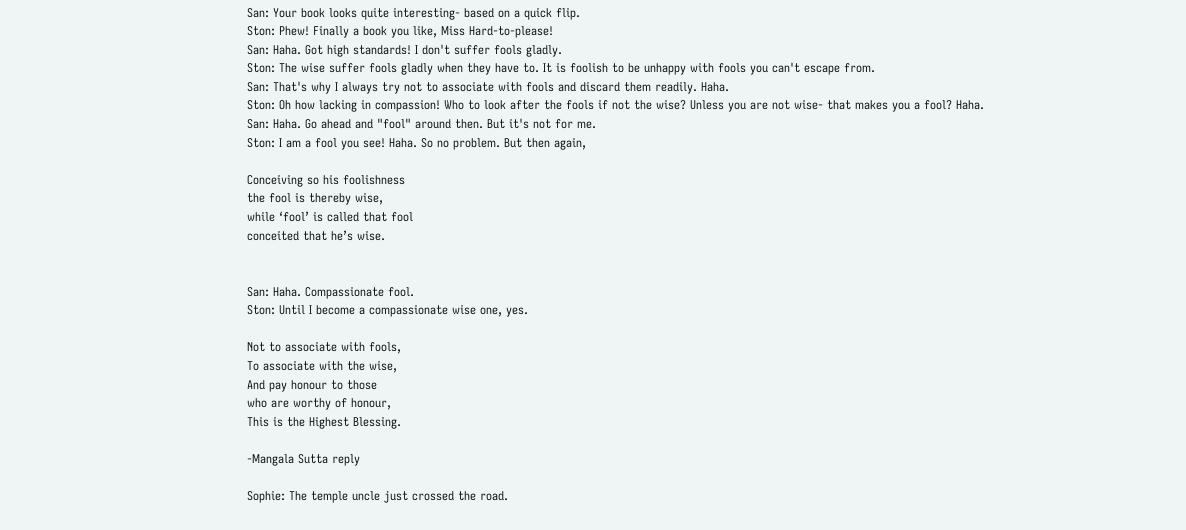San: Your book looks quite interesting- based on a quick flip.
Ston: Phew! Finally a book you like, Miss Hard-to-please!
San: Haha. Got high standards! I don't suffer fools gladly.
Ston: The wise suffer fools gladly when they have to. It is foolish to be unhappy with fools you can't escape from.
San: That's why I always try not to associate with fools and discard them readily. Haha.
Ston: Oh how lacking in compassion! Who to look after the fools if not the wise? Unless you are not wise- that makes you a fool? Haha.
San: Haha. Go ahead and "fool" around then. But it's not for me.
Ston: I am a fool you see! Haha. So no problem. But then again,

Conceiving so his foolishness
the fool is thereby wise,
while ‘fool’ is called that fool
conceited that he’s wise.


San: Haha. Compassionate fool.
Ston: Until I become a compassionate wise one, yes.

Not to associate with fools,
To associate with the wise,
And pay honour to those
who are worthy of honour,
This is the Highest Blessing.

-Mangala Sutta reply

Sophie: The temple uncle just crossed the road.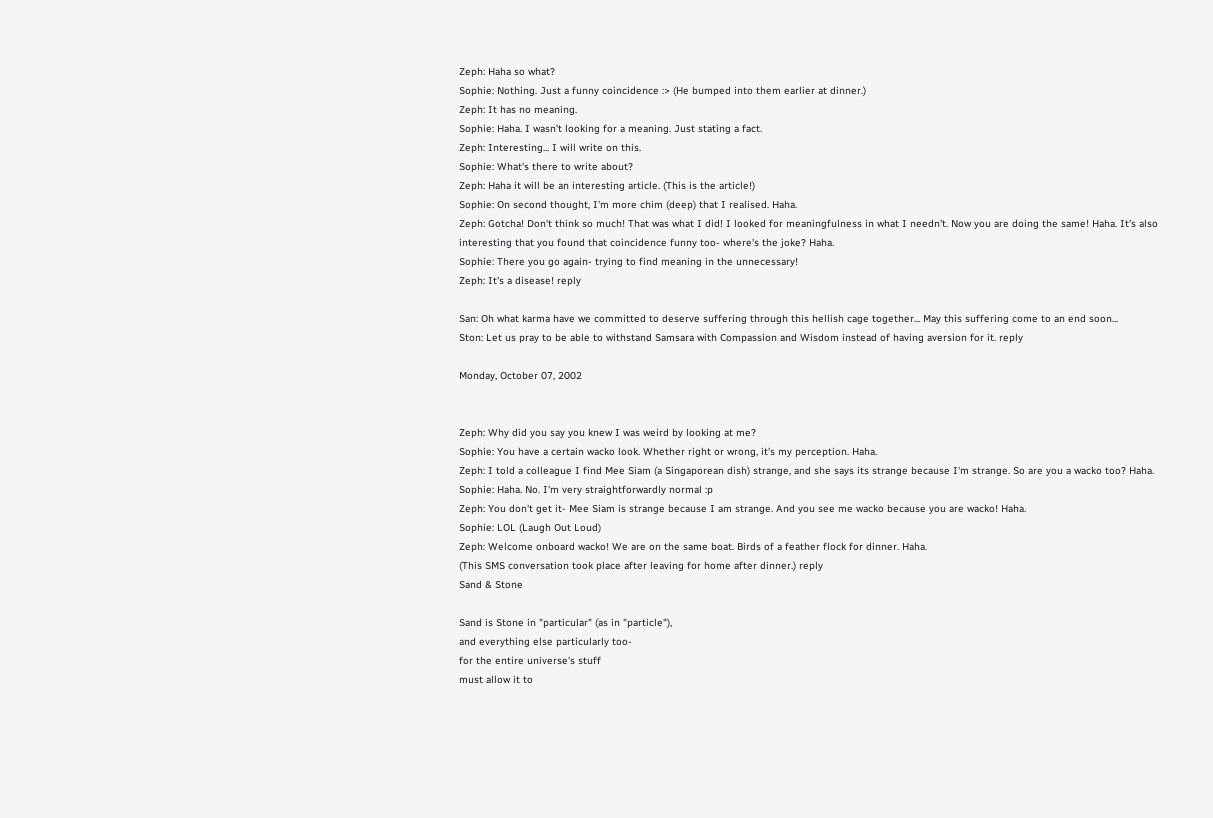Zeph: Haha so what?
Sophie: Nothing. Just a funny coincidence :> (He bumped into them earlier at dinner.)
Zeph: It has no meaning.
Sophie: Haha. I wasn't looking for a meaning. Just stating a fact.
Zeph: Interesting... I will write on this.
Sophie: What's there to write about?
Zeph: Haha it will be an interesting article. (This is the article!)
Sophie: On second thought, I'm more chim (deep) that I realised. Haha.
Zeph: Gotcha! Don't think so much! That was what I did! I looked for meaningfulness in what I needn't. Now you are doing the same! Haha. It's also interesting that you found that coincidence funny too- where's the joke? Haha.
Sophie: There you go again- trying to find meaning in the unnecessary!
Zeph: It's a disease! reply

San: Oh what karma have we committed to deserve suffering through this hellish cage together... May this suffering come to an end soon...
Ston: Let us pray to be able to withstand Samsara with Compassion and Wisdom instead of having aversion for it. reply

Monday, October 07, 2002


Zeph: Why did you say you knew I was weird by looking at me?
Sophie: You have a certain wacko look. Whether right or wrong, it's my perception. Haha.
Zeph: I told a colleague I find Mee Siam (a Singaporean dish) strange, and she says its strange because I'm strange. So are you a wacko too? Haha.
Sophie: Haha. No. I'm very straightforwardly normal :p
Zeph: You don't get it- Mee Siam is strange because I am strange. And you see me wacko because you are wacko! Haha.
Sophie: LOL (Laugh Out Loud)
Zeph: Welcome onboard wacko! We are on the same boat. Birds of a feather flock for dinner. Haha.
(This SMS conversation took place after leaving for home after dinner.) reply
Sand & Stone

Sand is Stone in "particular" (as in "particle"),
and everything else particularly too-
for the entire universe's stuff
must allow it to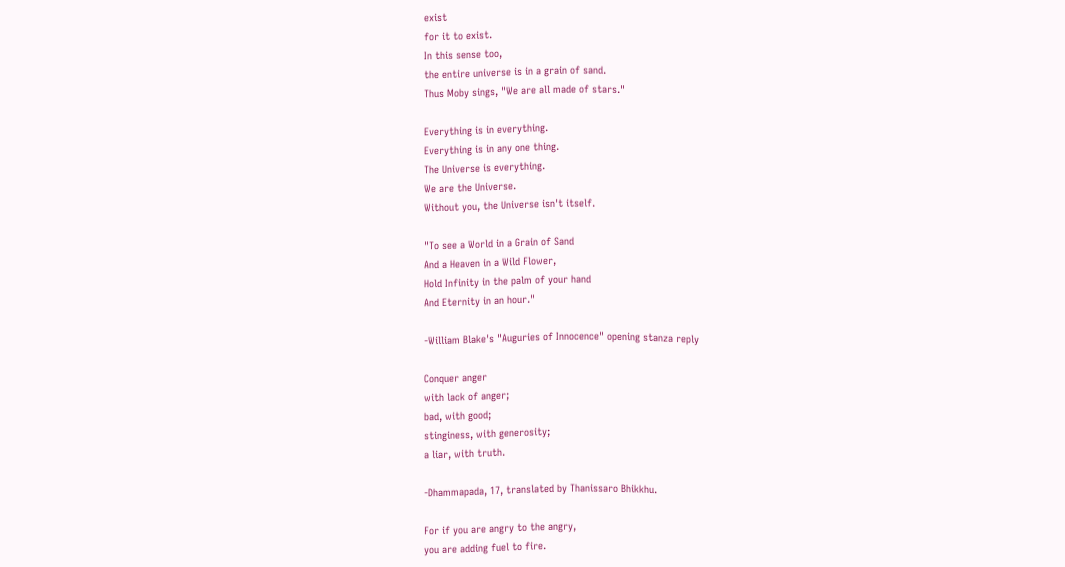exist
for it to exist.
In this sense too,
the entire universe is in a grain of sand.
Thus Moby sings, "We are all made of stars."

Everything is in everything.
Everything is in any one thing.
The Universe is everything.
We are the Universe.
Without you, the Universe isn't itself.

"To see a World in a Grain of Sand
And a Heaven in a Wild Flower,
Hold Infinity in the palm of your hand
And Eternity in an hour."

-William Blake's "Auguries of Innocence" opening stanza reply

Conquer anger
with lack of anger;
bad, with good;
stinginess, with generosity;
a liar, with truth.

-Dhammapada, 17, translated by Thanissaro Bhikkhu.

For if you are angry to the angry,
you are adding fuel to fire.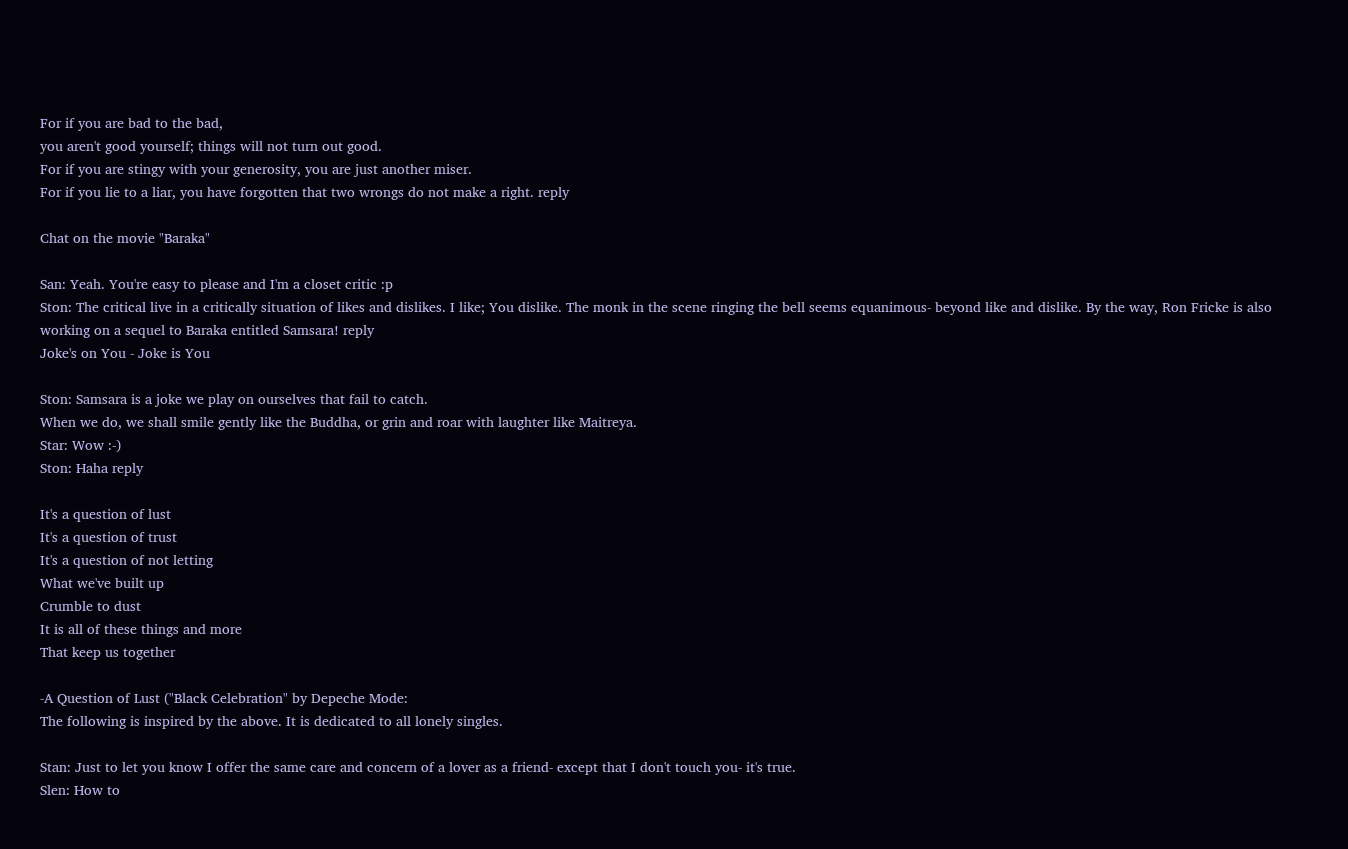For if you are bad to the bad,
you aren't good yourself; things will not turn out good.
For if you are stingy with your generosity, you are just another miser.
For if you lie to a liar, you have forgotten that two wrongs do not make a right. reply

Chat on the movie "Baraka"

San: Yeah. You're easy to please and I'm a closet critic :p
Ston: The critical live in a critically situation of likes and dislikes. I like; You dislike. The monk in the scene ringing the bell seems equanimous- beyond like and dislike. By the way, Ron Fricke is also working on a sequel to Baraka entitled Samsara! reply
Joke's on You - Joke is You

Ston: Samsara is a joke we play on ourselves that fail to catch.
When we do, we shall smile gently like the Buddha, or grin and roar with laughter like Maitreya.
Star: Wow :-)
Ston: Haha reply

It's a question of lust
It's a question of trust
It's a question of not letting
What we've built up
Crumble to dust
It is all of these things and more
That keep us together

-A Question of Lust ("Black Celebration" by Depeche Mode:
The following is inspired by the above. It is dedicated to all lonely singles.

Stan: Just to let you know I offer the same care and concern of a lover as a friend- except that I don't touch you- it's true.
Slen: How to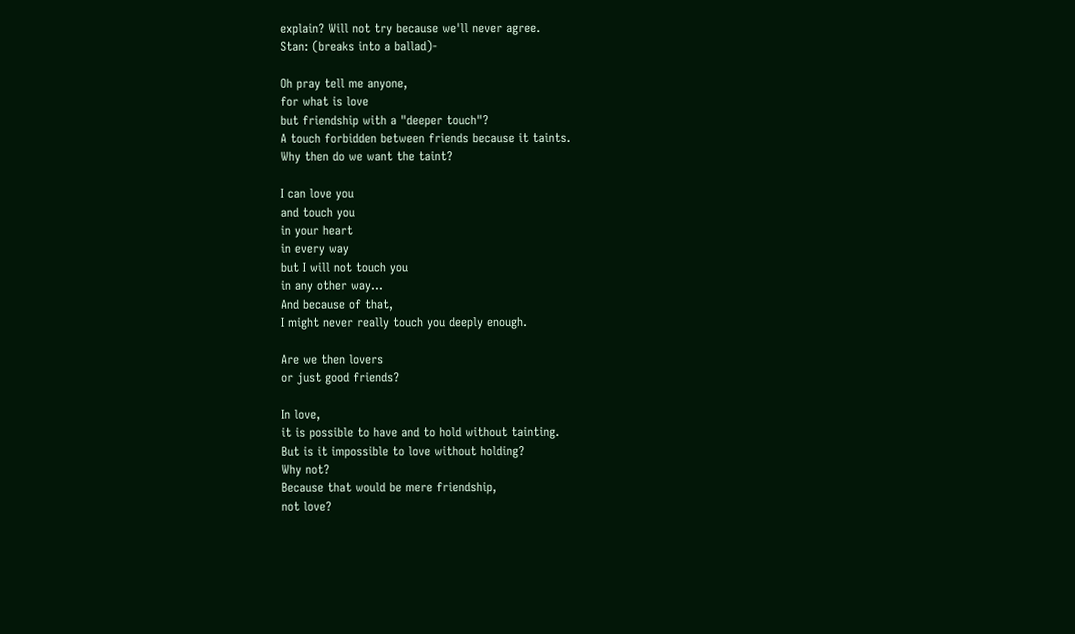explain? Will not try because we'll never agree.
Stan: (breaks into a ballad)-

Oh pray tell me anyone,
for what is love
but friendship with a "deeper touch"?
A touch forbidden between friends because it taints.
Why then do we want the taint?

I can love you
and touch you
in your heart
in every way
but I will not touch you
in any other way...
And because of that,
I might never really touch you deeply enough.

Are we then lovers
or just good friends?

In love,
it is possible to have and to hold without tainting.
But is it impossible to love without holding?
Why not?
Because that would be mere friendship,
not love?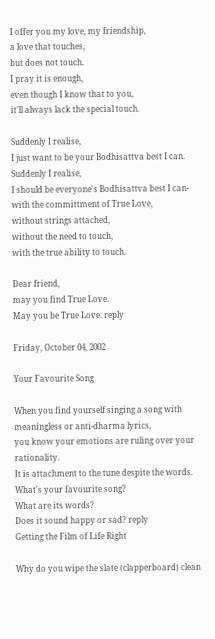I offer you my love, my friendship,
a love that touches,
but does not touch.
I pray it is enough,
even though I know that to you,
it'll always lack the special touch.

Suddenly I realise,
I just want to be your Bodhisattva best I can.
Suddenly I realise,
I should be everyone's Bodhisattva best I can-
with the committment of True Love,
without strings attached,
without the need to touch,
with the true ability to touch.

Dear friend,
may you find True Love.
May you be True Love. reply

Friday, October 04, 2002

Your Favourite Song

When you find yourself singing a song with meaningless or anti-dharma lyrics,
you know your emotions are ruling over your rationality.
It is attachment to the tune despite the words.
What's your favourite song?
What are its words?
Does it sound happy or sad? reply
Getting the Film of Life Right

Why do you wipe the slate (clapperboard) clean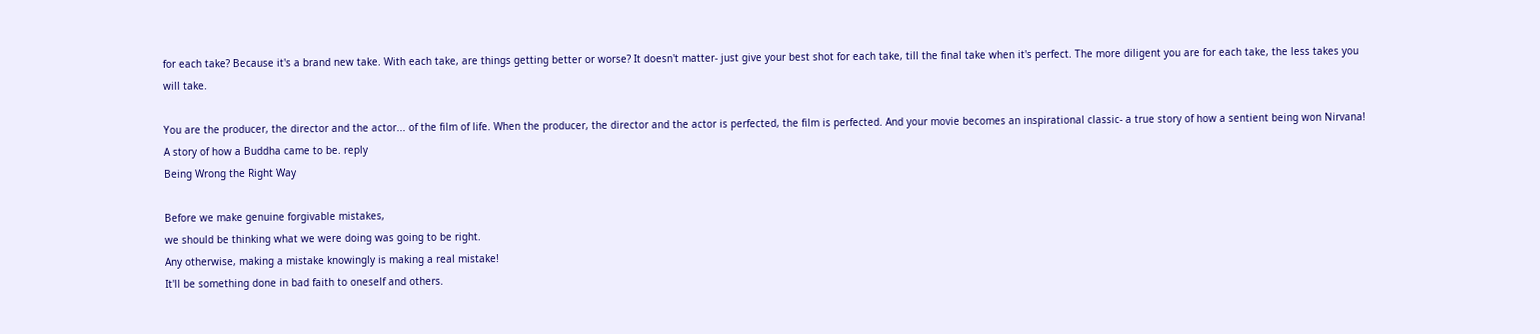for each take? Because it's a brand new take. With each take, are things getting better or worse? It doesn't matter- just give your best shot for each take, till the final take when it's perfect. The more diligent you are for each take, the less takes you will take.

You are the producer, the director and the actor... of the film of life. When the producer, the director and the actor is perfected, the film is perfected. And your movie becomes an inspirational classic- a true story of how a sentient being won Nirvana! A story of how a Buddha came to be. reply
Being Wrong the Right Way

Before we make genuine forgivable mistakes,
we should be thinking what we were doing was going to be right.
Any otherwise, making a mistake knowingly is making a real mistake!
It'll be something done in bad faith to oneself and others.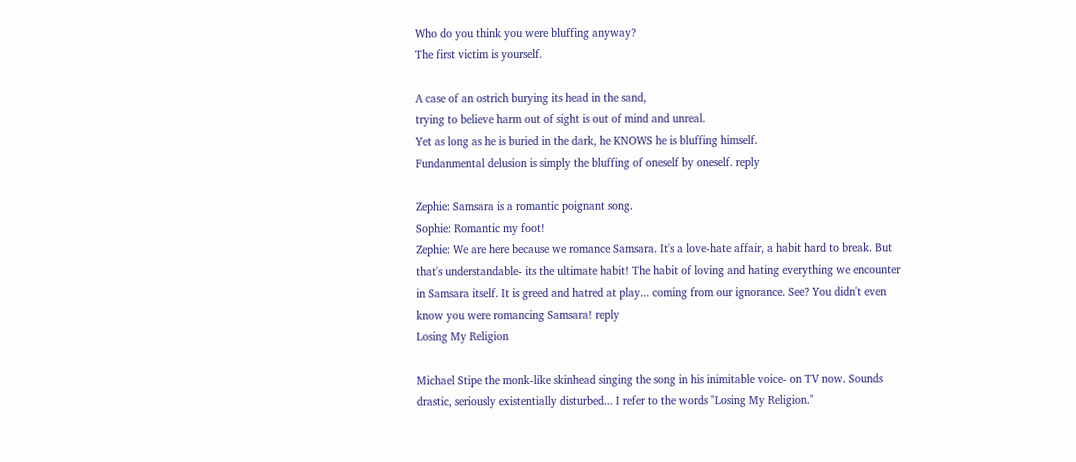Who do you think you were bluffing anyway?
The first victim is yourself.

A case of an ostrich burying its head in the sand,
trying to believe harm out of sight is out of mind and unreal.
Yet as long as he is buried in the dark, he KNOWS he is bluffing himself.
Fundanmental delusion is simply the bluffing of oneself by oneself. reply

Zephie: Samsara is a romantic poignant song.
Sophie: Romantic my foot!
Zephie: We are here because we romance Samsara. It's a love-hate affair, a habit hard to break. But that's understandable- its the ultimate habit! The habit of loving and hating everything we encounter in Samsara itself. It is greed and hatred at play... coming from our ignorance. See? You didn't even know you were romancing Samsara! reply
Losing My Religion

Michael Stipe the monk-like skinhead singing the song in his inimitable voice- on TV now. Sounds drastic, seriously existentially disturbed... I refer to the words "Losing My Religion."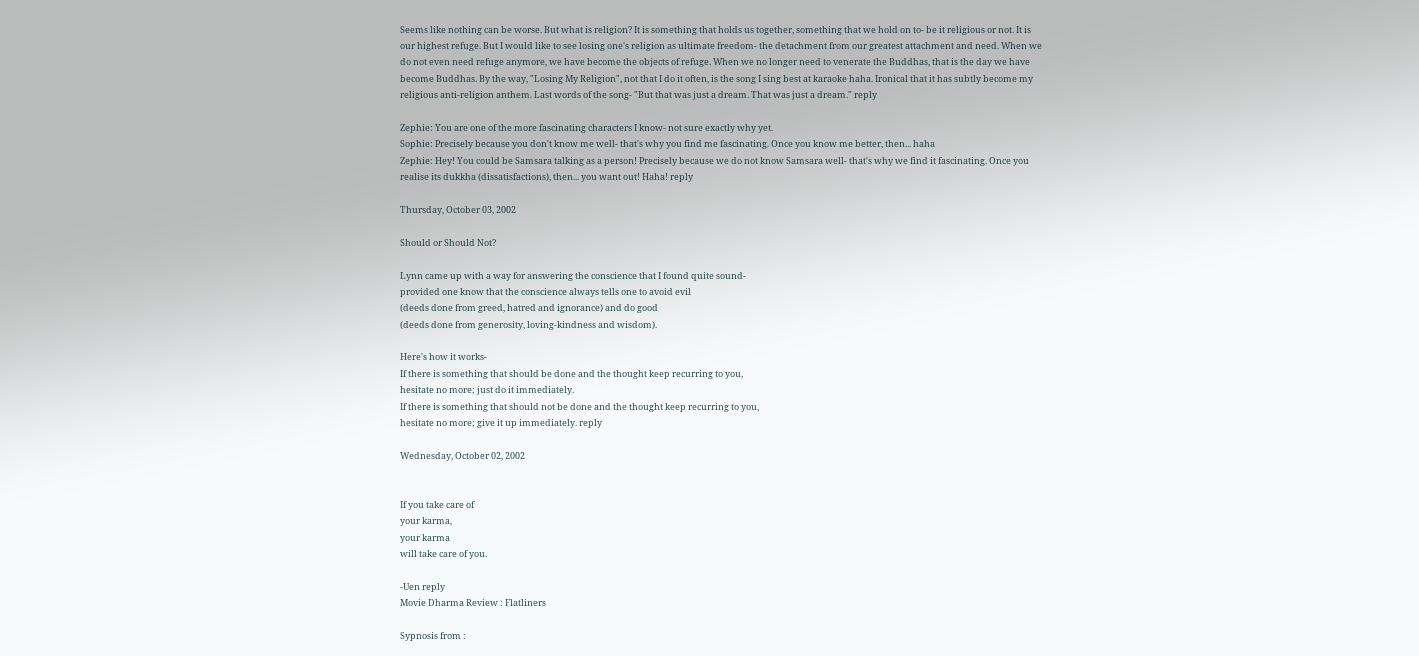Seems like nothing can be worse. But what is religion? It is something that holds us together, something that we hold on to- be it religious or not. It is our highest refuge. But I would like to see losing one's religion as ultimate freedom- the detachment from our greatest attachment and need. When we do not even need refuge anymore, we have become the objects of refuge. When we no longer need to venerate the Buddhas, that is the day we have become Buddhas. By the way, "Losing My Religion", not that I do it often, is the song I sing best at karaoke haha. Ironical that it has subtly become my religious anti-religion anthem. Last words of the song- "But that was just a dream. That was just a dream." reply

Zephie: You are one of the more fascinating characters I know- not sure exactly why yet.
Sophie: Precisely because you don't know me well- that's why you find me fascinating. Once you know me better, then... haha
Zephie: Hey! You could be Samsara talking as a person! Precisely because we do not know Samsara well- that's why we find it fascinating. Once you realise its dukkha (dissatisfactions), then... you want out! Haha! reply

Thursday, October 03, 2002

Should or Should Not?

Lynn came up with a way for answering the conscience that I found quite sound-
provided one know that the conscience always tells one to avoid evil
(deeds done from greed, hatred and ignorance) and do good
(deeds done from generosity, loving-kindness and wisdom).

Here's how it works-
If there is something that should be done and the thought keep recurring to you,
hesitate no more; just do it immediately.
If there is something that should not be done and the thought keep recurring to you,
hesitate no more; give it up immediately. reply

Wednesday, October 02, 2002


If you take care of
your karma,
your karma
will take care of you.

-Uen reply
Movie Dharma Review : Flatliners

Sypnosis from :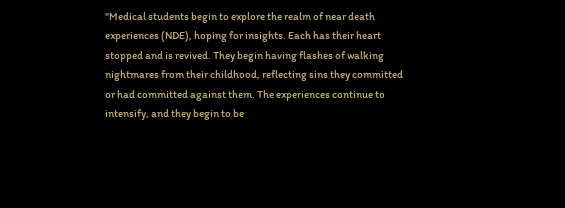"Medical students begin to explore the realm of near death experiences (NDE), hoping for insights. Each has their heart stopped and is revived. They begin having flashes of walking nightmares from their childhood, reflecting sins they committed or had committed against them. The experiences continue to intensify, and they begin to be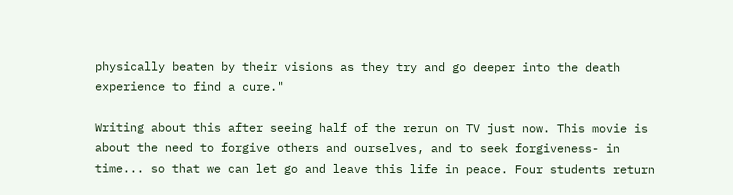physically beaten by their visions as they try and go deeper into the death experience to find a cure."

Writing about this after seeing half of the rerun on TV just now. This movie is about the need to forgive others and ourselves, and to seek forgiveness- in time... so that we can let go and leave this life in peace. Four students return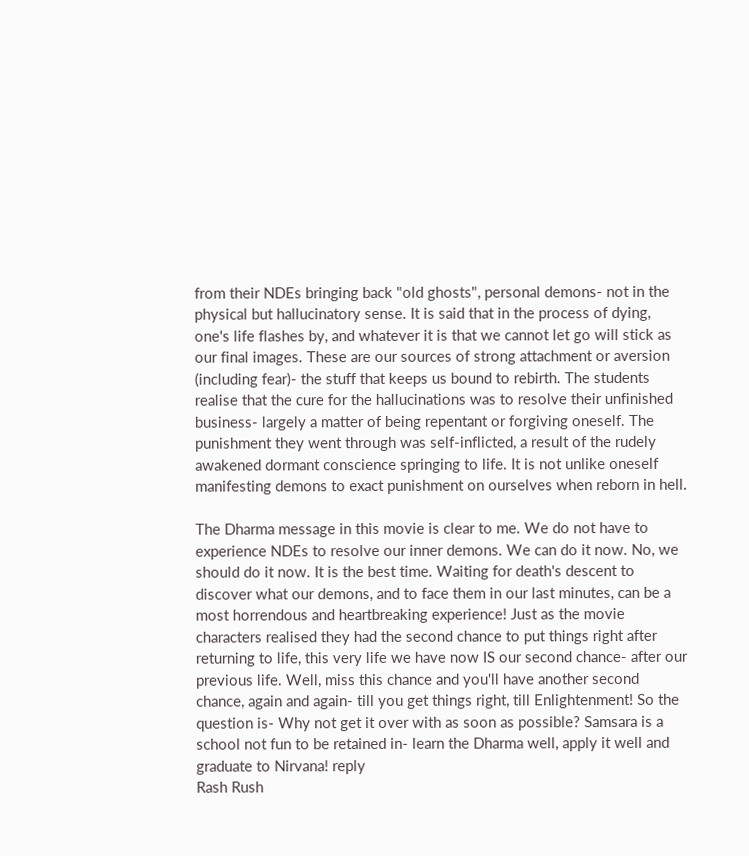from their NDEs bringing back "old ghosts", personal demons- not in the physical but hallucinatory sense. It is said that in the process of dying, one's life flashes by, and whatever it is that we cannot let go will stick as our final images. These are our sources of strong attachment or aversion (including fear)- the stuff that keeps us bound to rebirth. The students realise that the cure for the hallucinations was to resolve their unfinished business- largely a matter of being repentant or forgiving oneself. The punishment they went through was self-inflicted, a result of the rudely awakened dormant conscience springing to life. It is not unlike oneself manifesting demons to exact punishment on ourselves when reborn in hell.

The Dharma message in this movie is clear to me. We do not have to experience NDEs to resolve our inner demons. We can do it now. No, we should do it now. It is the best time. Waiting for death's descent to discover what our demons, and to face them in our last minutes, can be a most horrendous and heartbreaking experience! Just as the movie characters realised they had the second chance to put things right after returning to life, this very life we have now IS our second chance- after our previous life. Well, miss this chance and you'll have another second chance, again and again- till you get things right, till Enlightenment! So the question is- Why not get it over with as soon as possible? Samsara is a school not fun to be retained in- learn the Dharma well, apply it well and graduate to Nirvana! reply
Rash Rush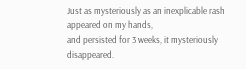Just as mysteriously as an inexplicable rash appeared on my hands,
and persisted for 3 weeks, it mysteriously disappeared.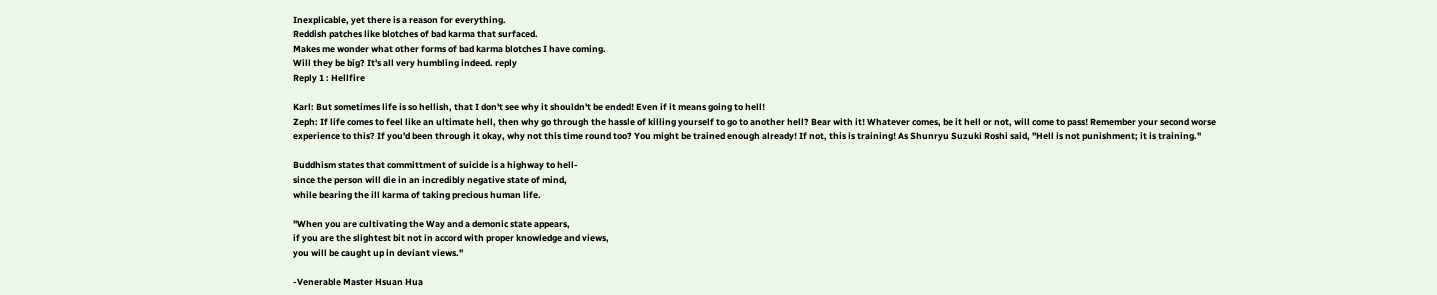Inexplicable, yet there is a reason for everything.
Reddish patches like blotches of bad karma that surfaced.
Makes me wonder what other forms of bad karma blotches I have coming.
Will they be big? It's all very humbling indeed. reply
Reply 1 : Hellfire

Karl: But sometimes life is so hellish, that I don't see why it shouldn't be ended! Even if it means going to hell!
Zeph: If life comes to feel like an ultimate hell, then why go through the hassle of killing yourself to go to another hell? Bear with it! Whatever comes, be it hell or not, will come to pass! Remember your second worse experience to this? If you'd been through it okay, why not this time round too? You might be trained enough already! If not, this is training! As Shunryu Suzuki Roshi said, "Hell is not punishment; it is training."

Buddhism states that committment of suicide is a highway to hell-
since the person will die in an incredibly negative state of mind,
while bearing the ill karma of taking precious human life.

"When you are cultivating the Way and a demonic state appears,
if you are the slightest bit not in accord with proper knowledge and views,
you will be caught up in deviant views."

-Venerable Master Hsuan Hua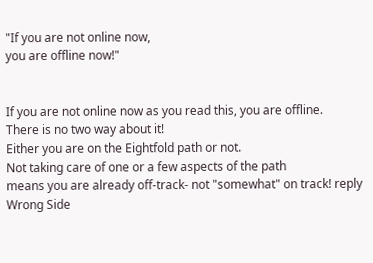"If you are not online now,
you are offline now!"


If you are not online now as you read this, you are offline.
There is no two way about it!
Either you are on the Eightfold path or not.
Not taking care of one or a few aspects of the path
means you are already off-track- not "somewhat" on track! reply
Wrong Side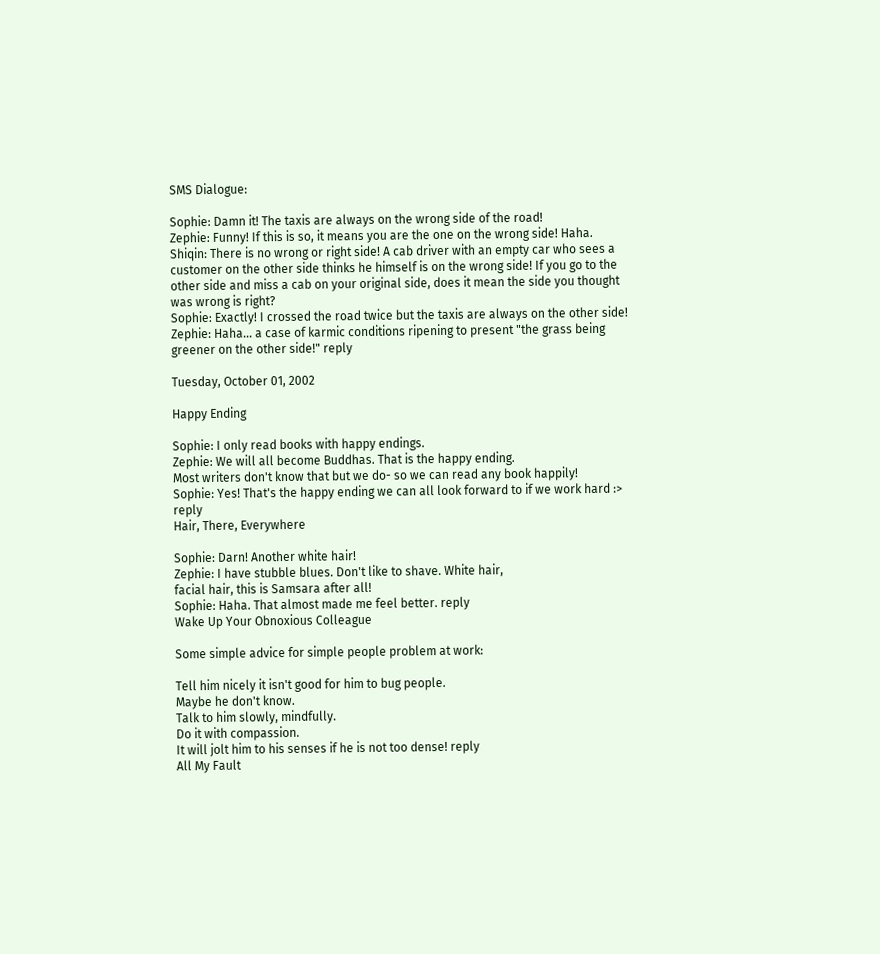SMS Dialogue:

Sophie: Damn it! The taxis are always on the wrong side of the road!
Zephie: Funny! If this is so, it means you are the one on the wrong side! Haha.
Shiqin: There is no wrong or right side! A cab driver with an empty car who sees a customer on the other side thinks he himself is on the wrong side! If you go to the other side and miss a cab on your original side, does it mean the side you thought was wrong is right?
Sophie: Exactly! I crossed the road twice but the taxis are always on the other side!
Zephie: Haha... a case of karmic conditions ripening to present "the grass being greener on the other side!" reply

Tuesday, October 01, 2002

Happy Ending

Sophie: I only read books with happy endings.
Zephie: We will all become Buddhas. That is the happy ending.
Most writers don't know that but we do- so we can read any book happily!
Sophie: Yes! That's the happy ending we can all look forward to if we work hard :> reply
Hair, There, Everywhere

Sophie: Darn! Another white hair!
Zephie: I have stubble blues. Don't like to shave. White hair,
facial hair, this is Samsara after all!
Sophie: Haha. That almost made me feel better. reply
Wake Up Your Obnoxious Colleague

Some simple advice for simple people problem at work:

Tell him nicely it isn't good for him to bug people.
Maybe he don't know.
Talk to him slowly, mindfully.
Do it with compassion.
It will jolt him to his senses if he is not too dense! reply
All My Fault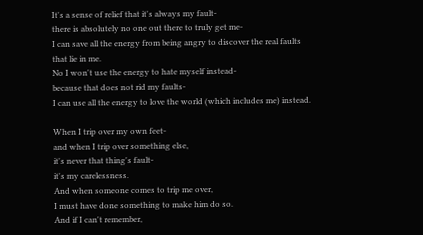It's a sense of relief that it's always my fault-
there is absolutely no one out there to truly get me-
I can save all the energy from being angry to discover the real faults that lie in me.
No I won't use the energy to hate myself instead-
because that does not rid my faults-
I can use all the energy to love the world (which includes me) instead.

When I trip over my own feet-
and when I trip over something else,
it's never that thing's fault-
it's my carelessness.
And when someone comes to trip me over,
I must have done something to make him do so.
And if I can't remember,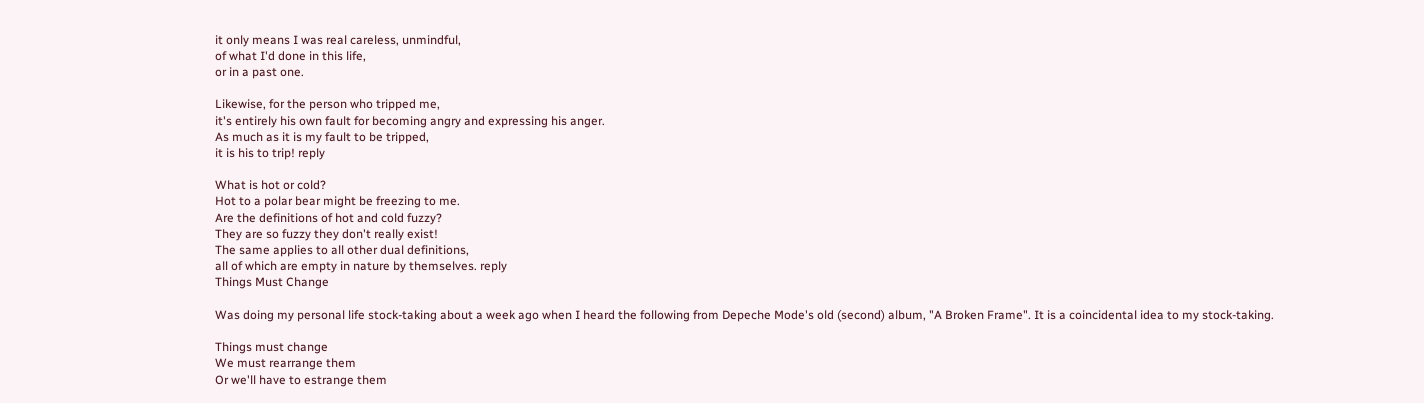it only means I was real careless, unmindful,
of what I'd done in this life,
or in a past one.

Likewise, for the person who tripped me,
it's entirely his own fault for becoming angry and expressing his anger.
As much as it is my fault to be tripped,
it is his to trip! reply

What is hot or cold?
Hot to a polar bear might be freezing to me.
Are the definitions of hot and cold fuzzy?
They are so fuzzy they don't really exist!
The same applies to all other dual definitions,
all of which are empty in nature by themselves. reply
Things Must Change

Was doing my personal life stock-taking about a week ago when I heard the following from Depeche Mode's old (second) album, "A Broken Frame". It is a coincidental idea to my stock-taking.

Things must change
We must rearrange them
Or we'll have to estrange them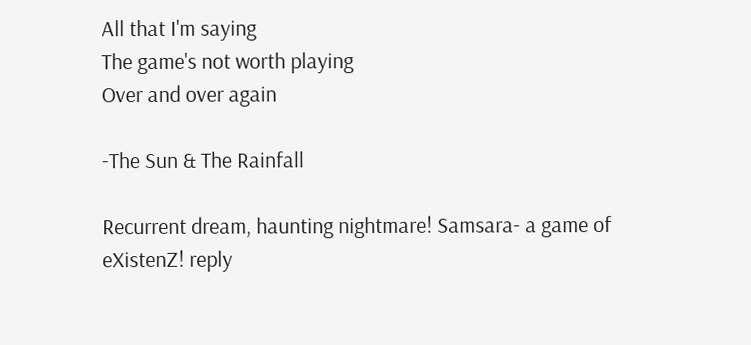All that I'm saying
The game's not worth playing
Over and over again

-The Sun & The Rainfall

Recurrent dream, haunting nightmare! Samsara- a game of eXistenZ! reply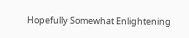Hopefully Somewhat Enlightening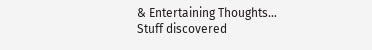& Entertaining Thoughts... Stuff discovered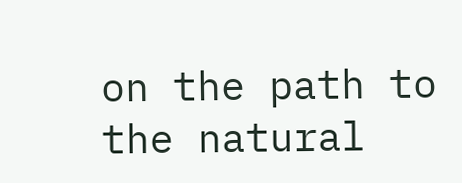on the path to the natural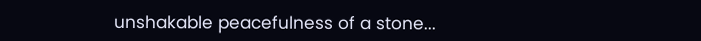unshakable peacefulness of a stone...